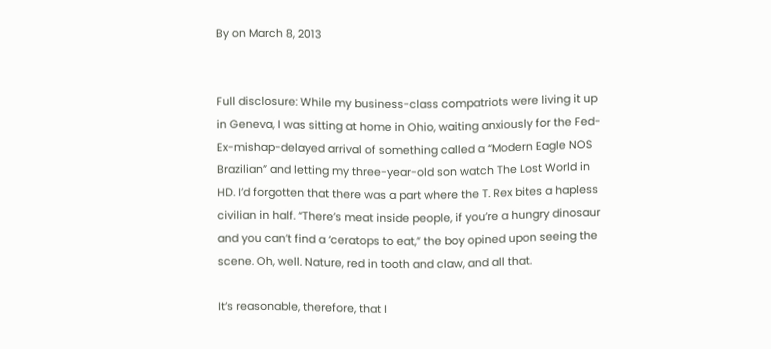By on March 8, 2013


Full disclosure: While my business-class compatriots were living it up in Geneva, I was sitting at home in Ohio, waiting anxiously for the Fed-Ex-mishap-delayed arrival of something called a “Modern Eagle NOS Brazilian” and letting my three-year-old son watch The Lost World in HD. I’d forgotten that there was a part where the T. Rex bites a hapless civilian in half. “There’s meat inside people, if you’re a hungry dinosaur and you can’t find a ‘ceratops to eat,” the boy opined upon seeing the scene. Oh, well. Nature, red in tooth and claw, and all that.

It’s reasonable, therefore, that I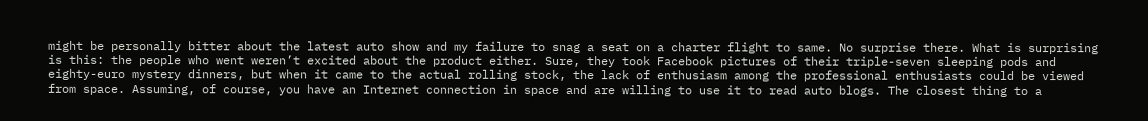might be personally bitter about the latest auto show and my failure to snag a seat on a charter flight to same. No surprise there. What is surprising is this: the people who went weren’t excited about the product either. Sure, they took Facebook pictures of their triple-seven sleeping pods and eighty-euro mystery dinners, but when it came to the actual rolling stock, the lack of enthusiasm among the professional enthusiasts could be viewed from space. Assuming, of course, you have an Internet connection in space and are willing to use it to read auto blogs. The closest thing to a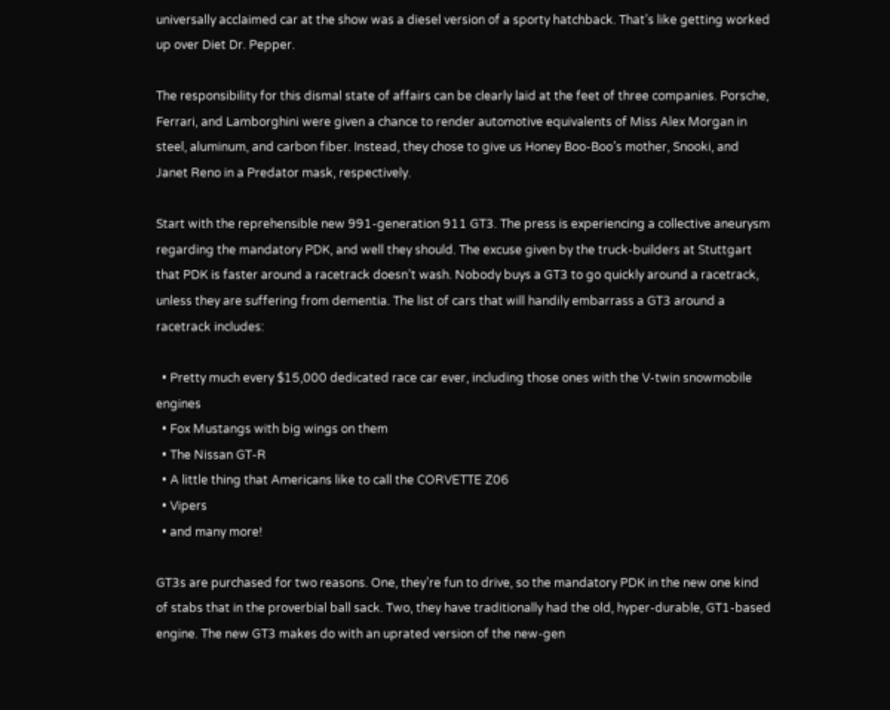universally acclaimed car at the show was a diesel version of a sporty hatchback. That’s like getting worked up over Diet Dr. Pepper.

The responsibility for this dismal state of affairs can be clearly laid at the feet of three companies. Porsche, Ferrari, and Lamborghini were given a chance to render automotive equivalents of Miss Alex Morgan in steel, aluminum, and carbon fiber. Instead, they chose to give us Honey Boo-Boo’s mother, Snooki, and Janet Reno in a Predator mask, respectively.

Start with the reprehensible new 991-generation 911 GT3. The press is experiencing a collective aneurysm regarding the mandatory PDK, and well they should. The excuse given by the truck-builders at Stuttgart that PDK is faster around a racetrack doesn’t wash. Nobody buys a GT3 to go quickly around a racetrack, unless they are suffering from dementia. The list of cars that will handily embarrass a GT3 around a racetrack includes:

  • Pretty much every $15,000 dedicated race car ever, including those ones with the V-twin snowmobile engines
  • Fox Mustangs with big wings on them
  • The Nissan GT-R
  • A little thing that Americans like to call the CORVETTE Z06
  • Vipers
  • and many more!

GT3s are purchased for two reasons. One, they’re fun to drive, so the mandatory PDK in the new one kind of stabs that in the proverbial ball sack. Two, they have traditionally had the old, hyper-durable, GT1-based engine. The new GT3 makes do with an uprated version of the new-gen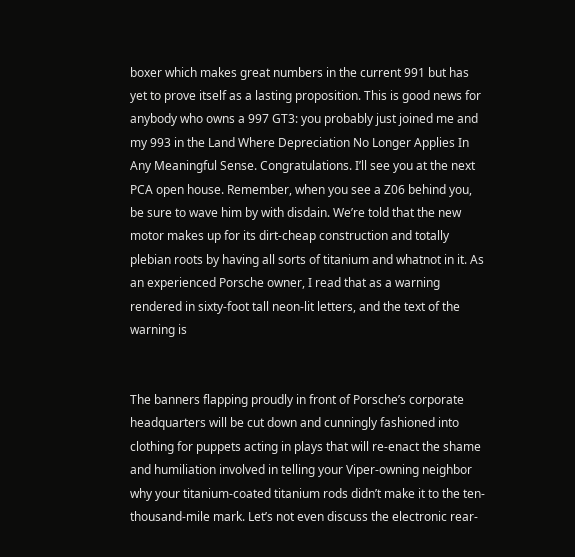boxer which makes great numbers in the current 991 but has yet to prove itself as a lasting proposition. This is good news for anybody who owns a 997 GT3: you probably just joined me and my 993 in the Land Where Depreciation No Longer Applies In Any Meaningful Sense. Congratulations. I’ll see you at the next PCA open house. Remember, when you see a Z06 behind you, be sure to wave him by with disdain. We’re told that the new motor makes up for its dirt-cheap construction and totally plebian roots by having all sorts of titanium and whatnot in it. As an experienced Porsche owner, I read that as a warning rendered in sixty-foot tall neon-lit letters, and the text of the warning is


The banners flapping proudly in front of Porsche’s corporate headquarters will be cut down and cunningly fashioned into clothing for puppets acting in plays that will re-enact the shame and humiliation involved in telling your Viper-owning neighbor why your titanium-coated titanium rods didn’t make it to the ten-thousand-mile mark. Let’s not even discuss the electronic rear-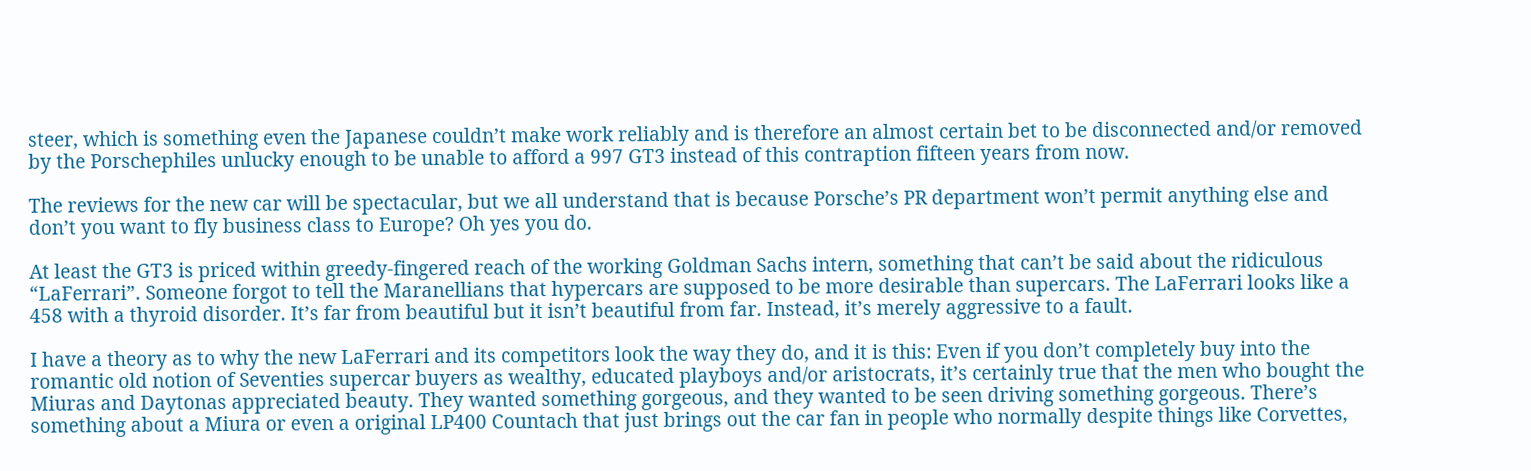steer, which is something even the Japanese couldn’t make work reliably and is therefore an almost certain bet to be disconnected and/or removed by the Porschephiles unlucky enough to be unable to afford a 997 GT3 instead of this contraption fifteen years from now.

The reviews for the new car will be spectacular, but we all understand that is because Porsche’s PR department won’t permit anything else and don’t you want to fly business class to Europe? Oh yes you do.

At least the GT3 is priced within greedy-fingered reach of the working Goldman Sachs intern, something that can’t be said about the ridiculous “LaFerrari”. Someone forgot to tell the Maranellians that hypercars are supposed to be more desirable than supercars. The LaFerrari looks like a 458 with a thyroid disorder. It’s far from beautiful but it isn’t beautiful from far. Instead, it’s merely aggressive to a fault.

I have a theory as to why the new LaFerrari and its competitors look the way they do, and it is this: Even if you don’t completely buy into the romantic old notion of Seventies supercar buyers as wealthy, educated playboys and/or aristocrats, it’s certainly true that the men who bought the Miuras and Daytonas appreciated beauty. They wanted something gorgeous, and they wanted to be seen driving something gorgeous. There’s something about a Miura or even a original LP400 Countach that just brings out the car fan in people who normally despite things like Corvettes,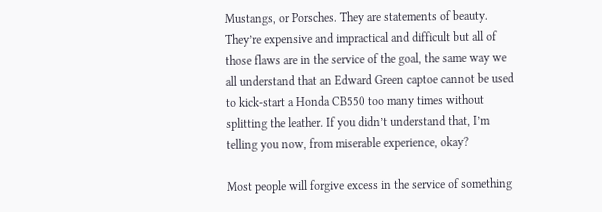Mustangs, or Porsches. They are statements of beauty. They’re expensive and impractical and difficult but all of those flaws are in the service of the goal, the same way we all understand that an Edward Green captoe cannot be used to kick-start a Honda CB550 too many times without splitting the leather. If you didn’t understand that, I’m telling you now, from miserable experience, okay?

Most people will forgive excess in the service of something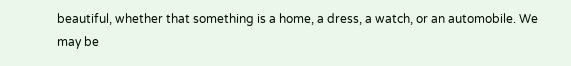beautiful, whether that something is a home, a dress, a watch, or an automobile. We may be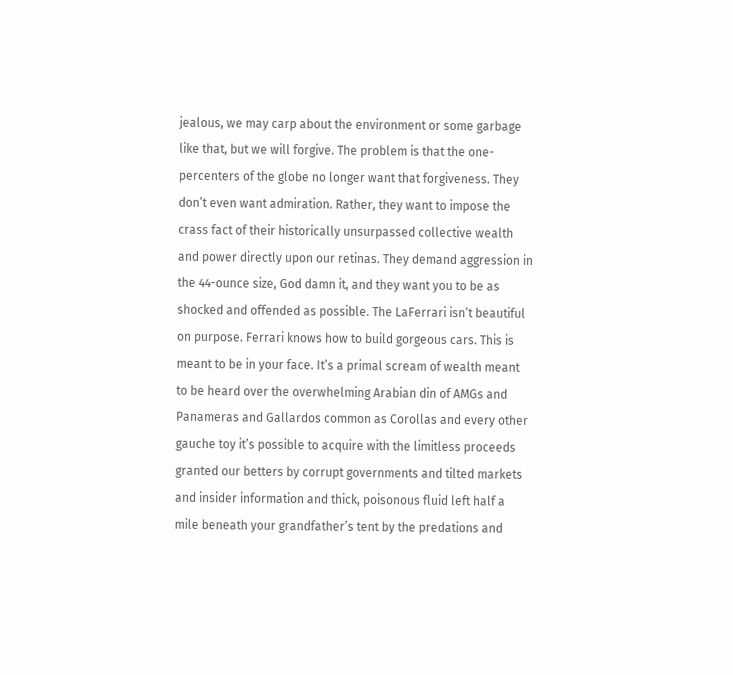jealous, we may carp about the environment or some garbage like that, but we will forgive. The problem is that the one-percenters of the globe no longer want that forgiveness. They don’t even want admiration. Rather, they want to impose the crass fact of their historically unsurpassed collective wealth and power directly upon our retinas. They demand aggression in the 44-ounce size, God damn it, and they want you to be as shocked and offended as possible. The LaFerrari isn’t beautiful on purpose. Ferrari knows how to build gorgeous cars. This is meant to be in your face. It’s a primal scream of wealth meant to be heard over the overwhelming Arabian din of AMGs and Panameras and Gallardos common as Corollas and every other gauche toy it’s possible to acquire with the limitless proceeds granted our betters by corrupt governments and tilted markets and insider information and thick, poisonous fluid left half a mile beneath your grandfather’s tent by the predations and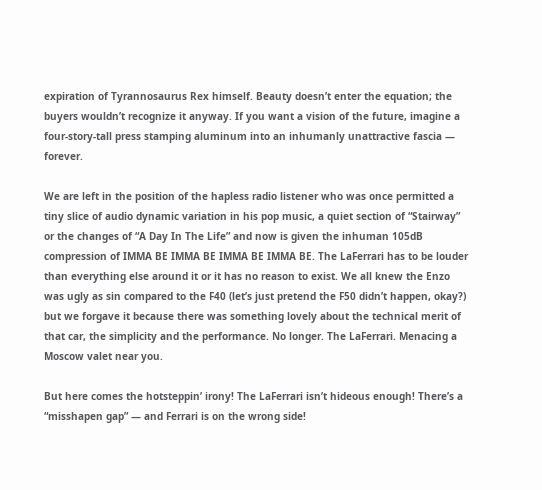expiration of Tyrannosaurus Rex himself. Beauty doesn’t enter the equation; the buyers wouldn’t recognize it anyway. If you want a vision of the future, imagine a four-story-tall press stamping aluminum into an inhumanly unattractive fascia — forever.

We are left in the position of the hapless radio listener who was once permitted a tiny slice of audio dynamic variation in his pop music, a quiet section of “Stairway” or the changes of “A Day In The Life” and now is given the inhuman 105dB compression of IMMA BE IMMA BE IMMA BE IMMA BE. The LaFerrari has to be louder than everything else around it or it has no reason to exist. We all knew the Enzo was ugly as sin compared to the F40 (let’s just pretend the F50 didn’t happen, okay?) but we forgave it because there was something lovely about the technical merit of that car, the simplicity and the performance. No longer. The LaFerrari. Menacing a Moscow valet near you.

But here comes the hotsteppin’ irony! The LaFerrari isn’t hideous enough! There’s a “misshapen gap” — and Ferrari is on the wrong side!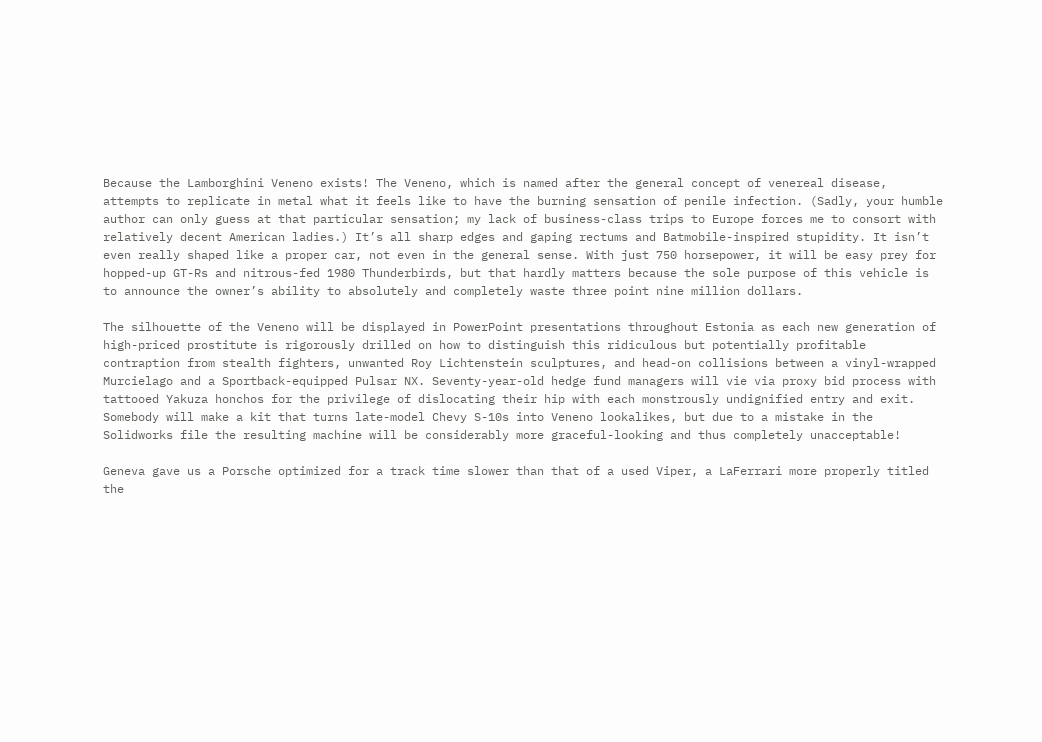Because the Lamborghini Veneno exists! The Veneno, which is named after the general concept of venereal disease, attempts to replicate in metal what it feels like to have the burning sensation of penile infection. (Sadly, your humble author can only guess at that particular sensation; my lack of business-class trips to Europe forces me to consort with relatively decent American ladies.) It’s all sharp edges and gaping rectums and Batmobile-inspired stupidity. It isn’t even really shaped like a proper car, not even in the general sense. With just 750 horsepower, it will be easy prey for hopped-up GT-Rs and nitrous-fed 1980 Thunderbirds, but that hardly matters because the sole purpose of this vehicle is to announce the owner’s ability to absolutely and completely waste three point nine million dollars.

The silhouette of the Veneno will be displayed in PowerPoint presentations throughout Estonia as each new generation of high-priced prostitute is rigorously drilled on how to distinguish this ridiculous but potentially profitable contraption from stealth fighters, unwanted Roy Lichtenstein sculptures, and head-on collisions between a vinyl-wrapped Murcielago and a Sportback-equipped Pulsar NX. Seventy-year-old hedge fund managers will vie via proxy bid process with tattooed Yakuza honchos for the privilege of dislocating their hip with each monstrously undignified entry and exit. Somebody will make a kit that turns late-model Chevy S-10s into Veneno lookalikes, but due to a mistake in the Solidworks file the resulting machine will be considerably more graceful-looking and thus completely unacceptable!

Geneva gave us a Porsche optimized for a track time slower than that of a used Viper, a LaFerrari more properly titled the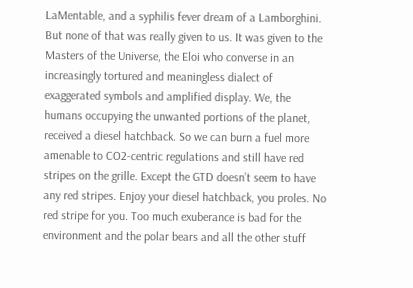LaMentable, and a syphilis fever dream of a Lamborghini. But none of that was really given to us. It was given to the Masters of the Universe, the Eloi who converse in an increasingly tortured and meaningless dialect of exaggerated symbols and amplified display. We, the humans occupying the unwanted portions of the planet, received a diesel hatchback. So we can burn a fuel more amenable to CO2-centric regulations and still have red stripes on the grille. Except the GTD doesn’t seem to have any red stripes. Enjoy your diesel hatchback, you proles. No red stripe for you. Too much exuberance is bad for the environment and the polar bears and all the other stuff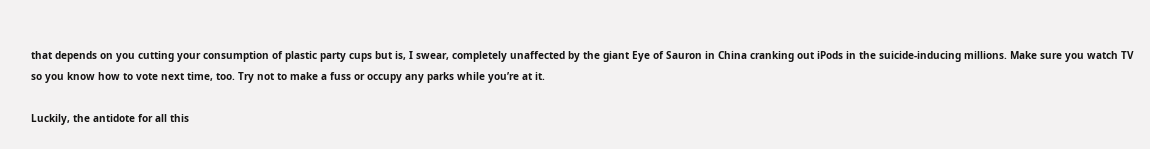that depends on you cutting your consumption of plastic party cups but is, I swear, completely unaffected by the giant Eye of Sauron in China cranking out iPods in the suicide-inducing millions. Make sure you watch TV so you know how to vote next time, too. Try not to make a fuss or occupy any parks while you’re at it.

Luckily, the antidote for all this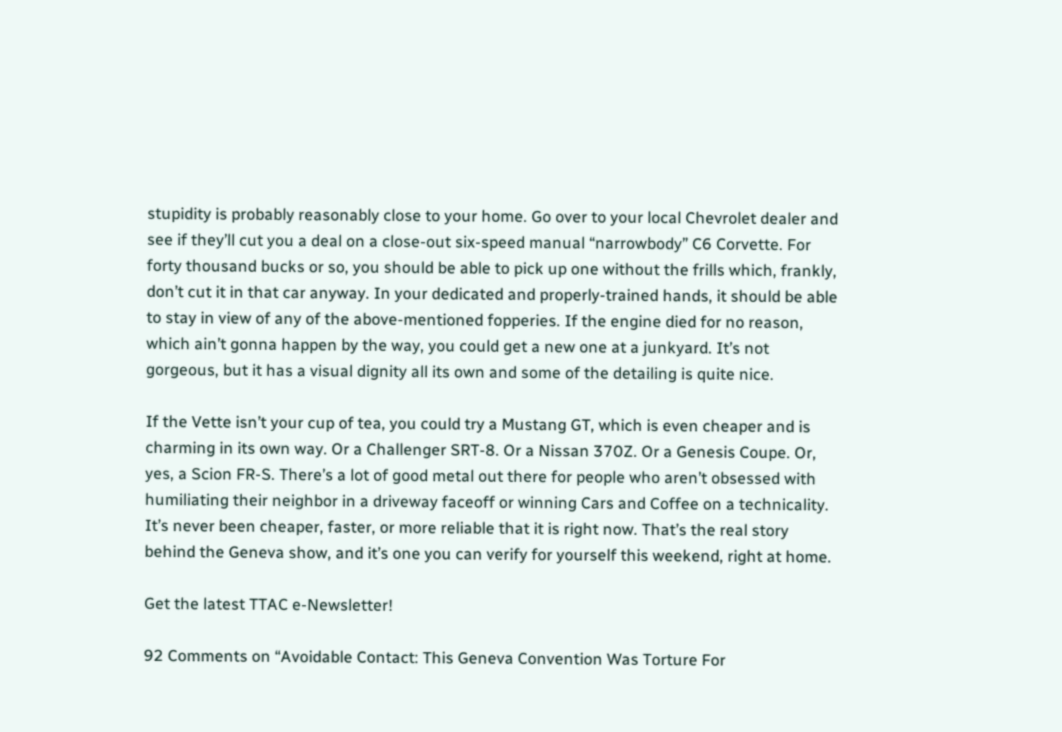stupidity is probably reasonably close to your home. Go over to your local Chevrolet dealer and see if they’ll cut you a deal on a close-out six-speed manual “narrowbody” C6 Corvette. For forty thousand bucks or so, you should be able to pick up one without the frills which, frankly, don’t cut it in that car anyway. In your dedicated and properly-trained hands, it should be able to stay in view of any of the above-mentioned fopperies. If the engine died for no reason, which ain’t gonna happen by the way, you could get a new one at a junkyard. It’s not gorgeous, but it has a visual dignity all its own and some of the detailing is quite nice.

If the Vette isn’t your cup of tea, you could try a Mustang GT, which is even cheaper and is charming in its own way. Or a Challenger SRT-8. Or a Nissan 370Z. Or a Genesis Coupe. Or, yes, a Scion FR-S. There’s a lot of good metal out there for people who aren’t obsessed with humiliating their neighbor in a driveway faceoff or winning Cars and Coffee on a technicality. It’s never been cheaper, faster, or more reliable that it is right now. That’s the real story behind the Geneva show, and it’s one you can verify for yourself this weekend, right at home.

Get the latest TTAC e-Newsletter!

92 Comments on “Avoidable Contact: This Geneva Convention Was Torture For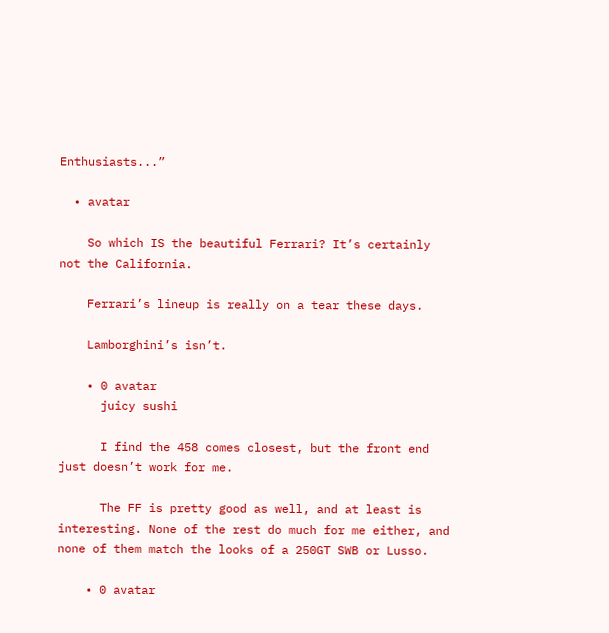Enthusiasts...”

  • avatar

    So which IS the beautiful Ferrari? It’s certainly not the California.

    Ferrari’s lineup is really on a tear these days.

    Lamborghini’s isn’t.

    • 0 avatar
      juicy sushi

      I find the 458 comes closest, but the front end just doesn’t work for me.

      The FF is pretty good as well, and at least is interesting. None of the rest do much for me either, and none of them match the looks of a 250GT SWB or Lusso.

    • 0 avatar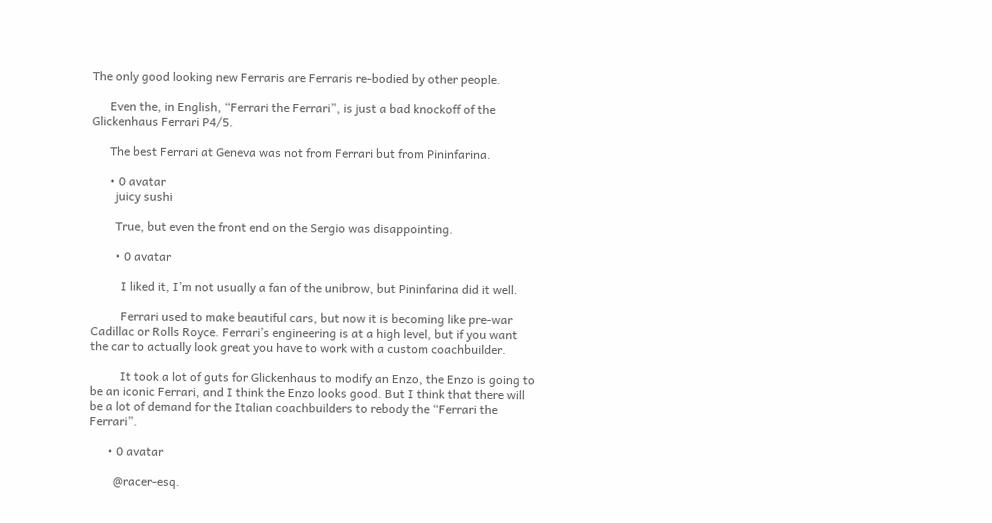The only good looking new Ferraris are Ferraris re-bodied by other people.

      Even the, in English, “Ferrari the Ferrari”, is just a bad knockoff of the Glickenhaus Ferrari P4/5.

      The best Ferrari at Geneva was not from Ferrari but from Pininfarina.

      • 0 avatar
        juicy sushi

        True, but even the front end on the Sergio was disappointing.

        • 0 avatar

          I liked it, I’m not usually a fan of the unibrow, but Pininfarina did it well.

          Ferrari used to make beautiful cars, but now it is becoming like pre-war Cadillac or Rolls Royce. Ferrari’s engineering is at a high level, but if you want the car to actually look great you have to work with a custom coachbuilder.

          It took a lot of guts for Glickenhaus to modify an Enzo, the Enzo is going to be an iconic Ferrari, and I think the Enzo looks good. But I think that there will be a lot of demand for the Italian coachbuilders to rebody the “Ferrari the Ferrari”.

      • 0 avatar

        @racer-esq.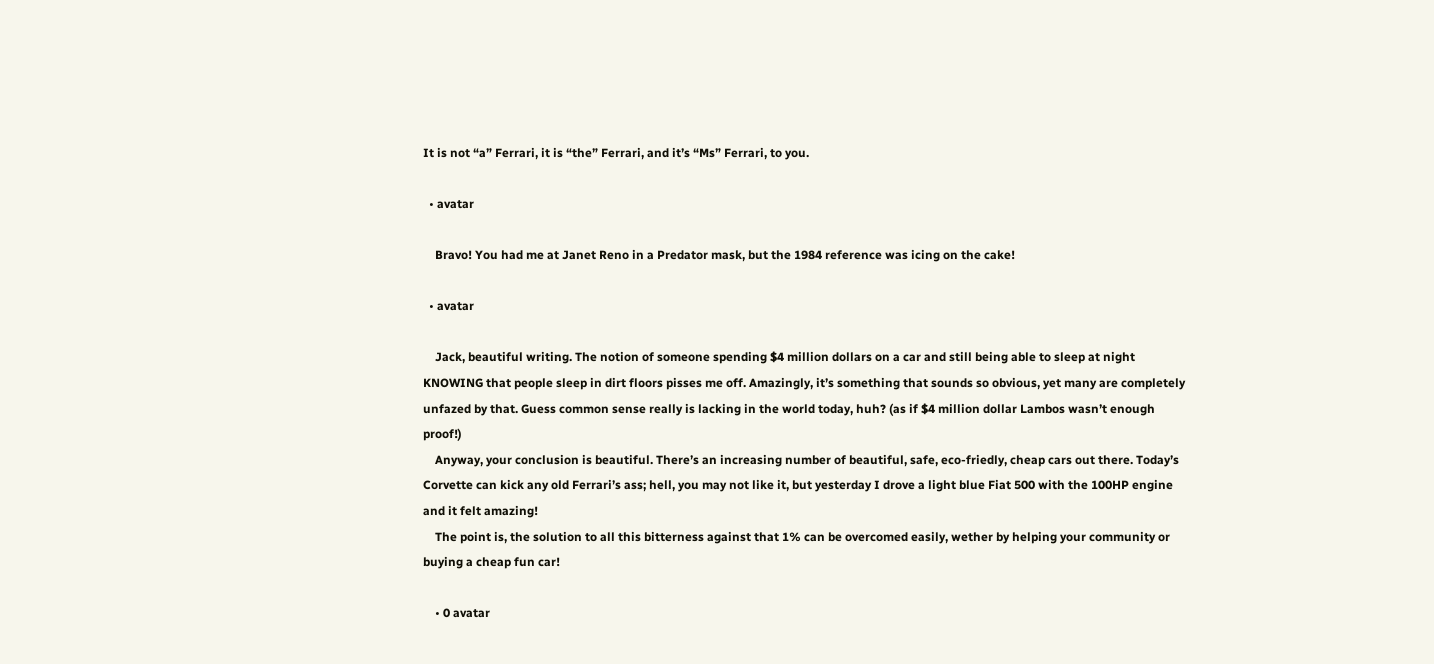It is not “a” Ferrari, it is “the” Ferrari, and it’s “Ms” Ferrari, to you.

  • avatar

    Bravo! You had me at Janet Reno in a Predator mask, but the 1984 reference was icing on the cake!

  • avatar

    Jack, beautiful writing. The notion of someone spending $4 million dollars on a car and still being able to sleep at night KNOWING that people sleep in dirt floors pisses me off. Amazingly, it’s something that sounds so obvious, yet many are completely unfazed by that. Guess common sense really is lacking in the world today, huh? (as if $4 million dollar Lambos wasn’t enough proof!)
    Anyway, your conclusion is beautiful. There’s an increasing number of beautiful, safe, eco-friedly, cheap cars out there. Today’s Corvette can kick any old Ferrari’s ass; hell, you may not like it, but yesterday I drove a light blue Fiat 500 with the 100HP engine and it felt amazing!
    The point is, the solution to all this bitterness against that 1% can be overcomed easily, wether by helping your community or buying a cheap fun car!

    • 0 avatar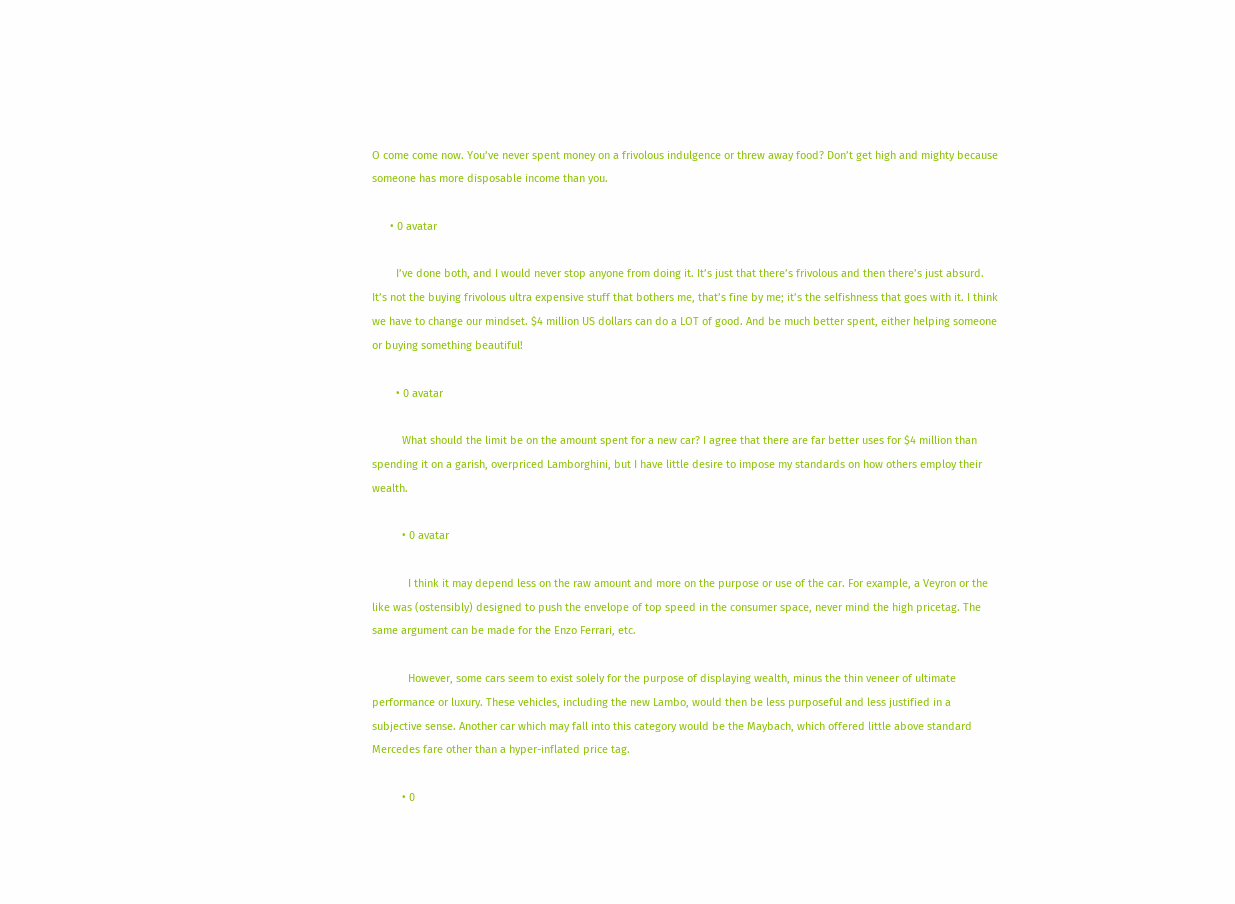O come come now. You’ve never spent money on a frivolous indulgence or threw away food? Don’t get high and mighty because someone has more disposable income than you.

      • 0 avatar

        I’ve done both, and I would never stop anyone from doing it. It’s just that there’s frivolous and then there’s just absurd. It’s not the buying frivolous ultra expensive stuff that bothers me, that’s fine by me; it’s the selfishness that goes with it. I think we have to change our mindset. $4 million US dollars can do a LOT of good. And be much better spent, either helping someone or buying something beautiful!

        • 0 avatar

          What should the limit be on the amount spent for a new car? I agree that there are far better uses for $4 million than spending it on a garish, overpriced Lamborghini, but I have little desire to impose my standards on how others employ their wealth.

          • 0 avatar

            I think it may depend less on the raw amount and more on the purpose or use of the car. For example, a Veyron or the like was (ostensibly) designed to push the envelope of top speed in the consumer space, never mind the high pricetag. The same argument can be made for the Enzo Ferrari, etc.

            However, some cars seem to exist solely for the purpose of displaying wealth, minus the thin veneer of ultimate performance or luxury. These vehicles, including the new Lambo, would then be less purposeful and less justified in a subjective sense. Another car which may fall into this category would be the Maybach, which offered little above standard Mercedes fare other than a hyper-inflated price tag.

          • 0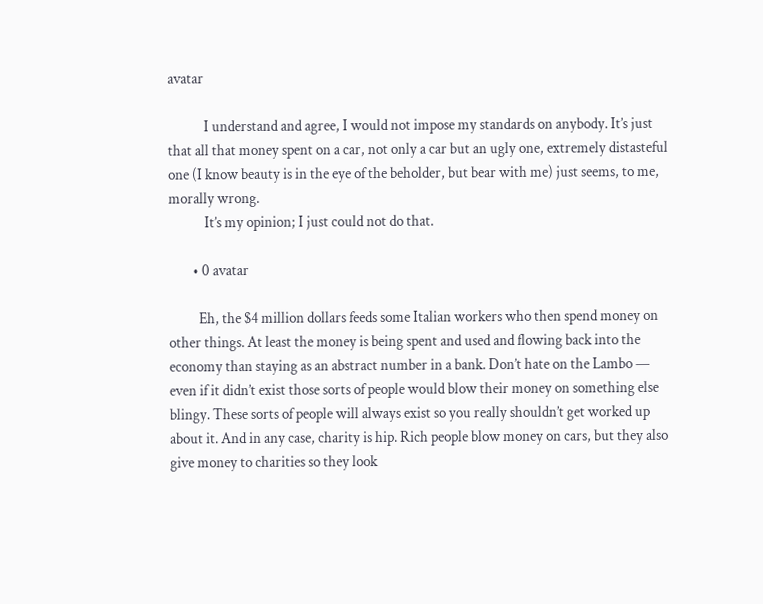avatar

            I understand and agree, I would not impose my standards on anybody. It’s just that all that money spent on a car, not only a car but an ugly one, extremely distasteful one (I know beauty is in the eye of the beholder, but bear with me) just seems, to me, morally wrong.
            It’s my opinion; I just could not do that.

        • 0 avatar

          Eh, the $4 million dollars feeds some Italian workers who then spend money on other things. At least the money is being spent and used and flowing back into the economy than staying as an abstract number in a bank. Don’t hate on the Lambo — even if it didn’t exist those sorts of people would blow their money on something else blingy. These sorts of people will always exist so you really shouldn’t get worked up about it. And in any case, charity is hip. Rich people blow money on cars, but they also give money to charities so they look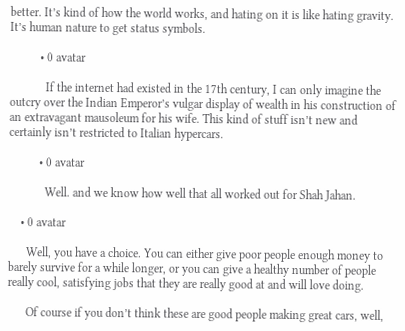better. It’s kind of how the world works, and hating on it is like hating gravity. It’s human nature to get status symbols.

          • 0 avatar

            If the internet had existed in the 17th century, I can only imagine the outcry over the Indian Emperor’s vulgar display of wealth in his construction of an extravagant mausoleum for his wife. This kind of stuff isn’t new and certainly isn’t restricted to Italian hypercars.

          • 0 avatar

            Well. and we know how well that all worked out for Shah Jahan.

    • 0 avatar

      Well, you have a choice. You can either give poor people enough money to barely survive for a while longer, or you can give a healthy number of people really cool, satisfying jobs that they are really good at and will love doing.

      Of course if you don’t think these are good people making great cars, well,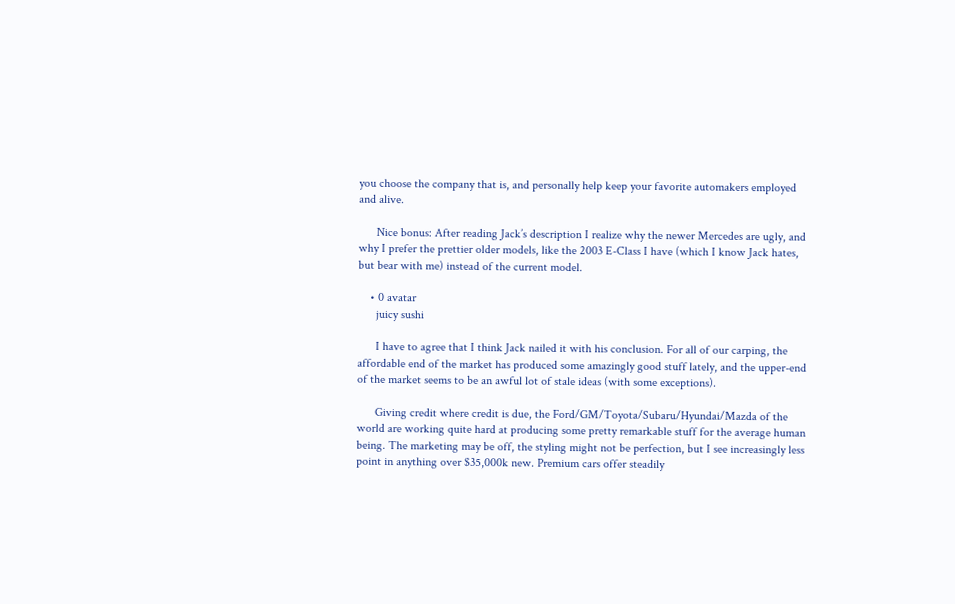you choose the company that is, and personally help keep your favorite automakers employed and alive.

      Nice bonus: After reading Jack’s description I realize why the newer Mercedes are ugly, and why I prefer the prettier older models, like the 2003 E-Class I have (which I know Jack hates, but bear with me) instead of the current model.

    • 0 avatar
      juicy sushi

      I have to agree that I think Jack nailed it with his conclusion. For all of our carping, the affordable end of the market has produced some amazingly good stuff lately, and the upper-end of the market seems to be an awful lot of stale ideas (with some exceptions).

      Giving credit where credit is due, the Ford/GM/Toyota/Subaru/Hyundai/Mazda of the world are working quite hard at producing some pretty remarkable stuff for the average human being. The marketing may be off, the styling might not be perfection, but I see increasingly less point in anything over $35,000k new. Premium cars offer steadily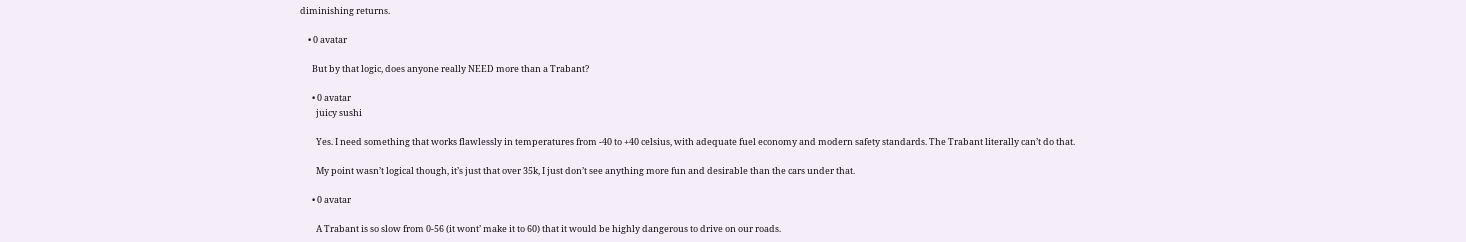diminishing returns.

    • 0 avatar

      But by that logic, does anyone really NEED more than a Trabant?

      • 0 avatar
        juicy sushi

        Yes. I need something that works flawlessly in temperatures from -40 to +40 celsius, with adequate fuel economy and modern safety standards. The Trabant literally can’t do that.

        My point wasn’t logical though, it’s just that over 35k, I just don’t see anything more fun and desirable than the cars under that.

      • 0 avatar

        A Trabant is so slow from 0-56 (it wont’ make it to 60) that it would be highly dangerous to drive on our roads.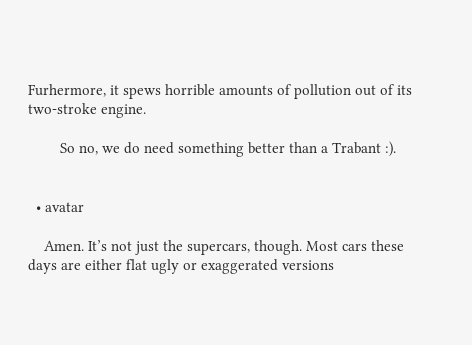Furhermore, it spews horrible amounts of pollution out of its two-stroke engine.

        So no, we do need something better than a Trabant :).


  • avatar

    Amen. It’s not just the supercars, though. Most cars these days are either flat ugly or exaggerated versions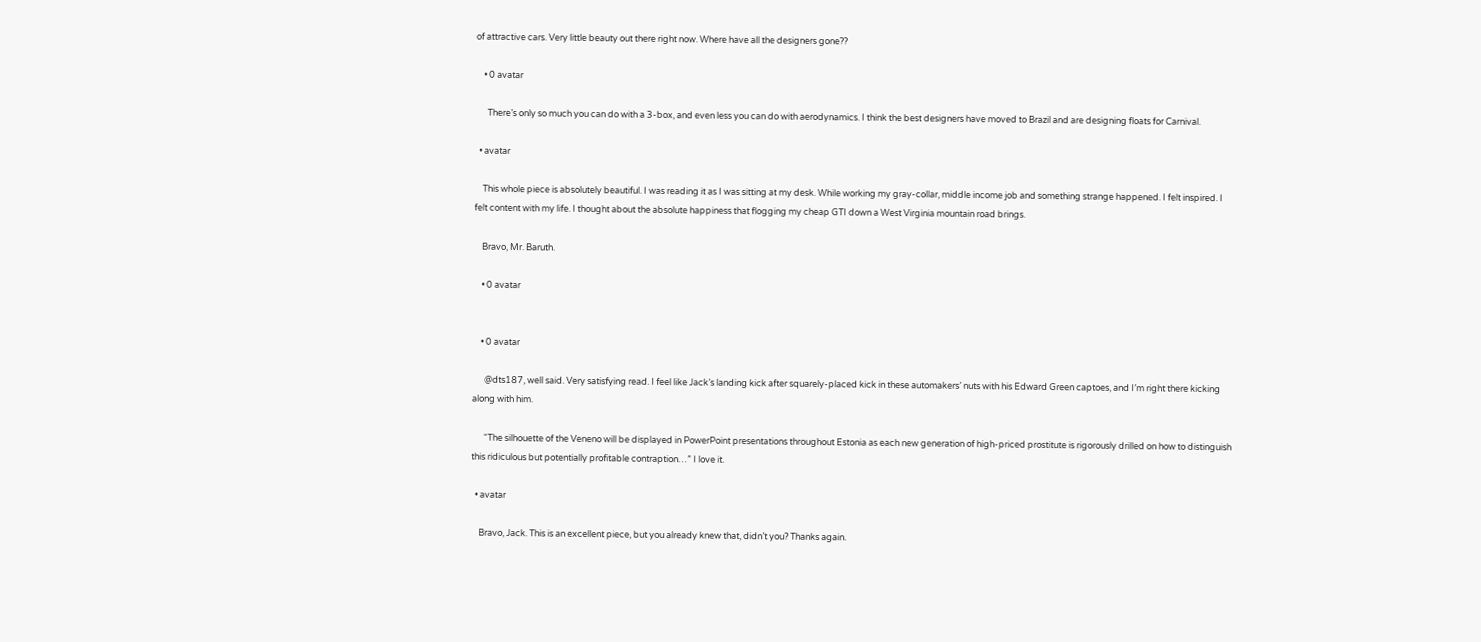of attractive cars. Very little beauty out there right now. Where have all the designers gone??

    • 0 avatar

      There’s only so much you can do with a 3-box, and even less you can do with aerodynamics. I think the best designers have moved to Brazil and are designing floats for Carnival.

  • avatar

    This whole piece is absolutely beautiful. I was reading it as I was sitting at my desk. While working my gray-collar, middle income job and something strange happened. I felt inspired. I felt content with my life. I thought about the absolute happiness that flogging my cheap GTI down a West Virginia mountain road brings.

    Bravo, Mr. Baruth.

    • 0 avatar


    • 0 avatar

      @dts187, well said. Very satisfying read. I feel like Jack’s landing kick after squarely-placed kick in these automakers’ nuts with his Edward Green captoes, and I’m right there kicking along with him.

      “The silhouette of the Veneno will be displayed in PowerPoint presentations throughout Estonia as each new generation of high-priced prostitute is rigorously drilled on how to distinguish this ridiculous but potentially profitable contraption…” I love it.

  • avatar

    Bravo, Jack. This is an excellent piece, but you already knew that, didn’t you? Thanks again.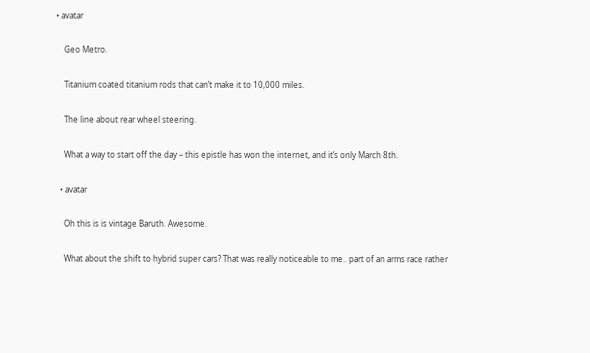• avatar

    Geo Metro.

    Titanium coated titanium rods that can’t make it to 10,000 miles.

    The line about rear wheel steering.

    What a way to start off the day – this epistle has won the internet, and it’s only March 8th.

  • avatar

    Oh this is is vintage Baruth. Awesome.

    What about the shift to hybrid super cars? That was really noticeable to me.. part of an arms race rather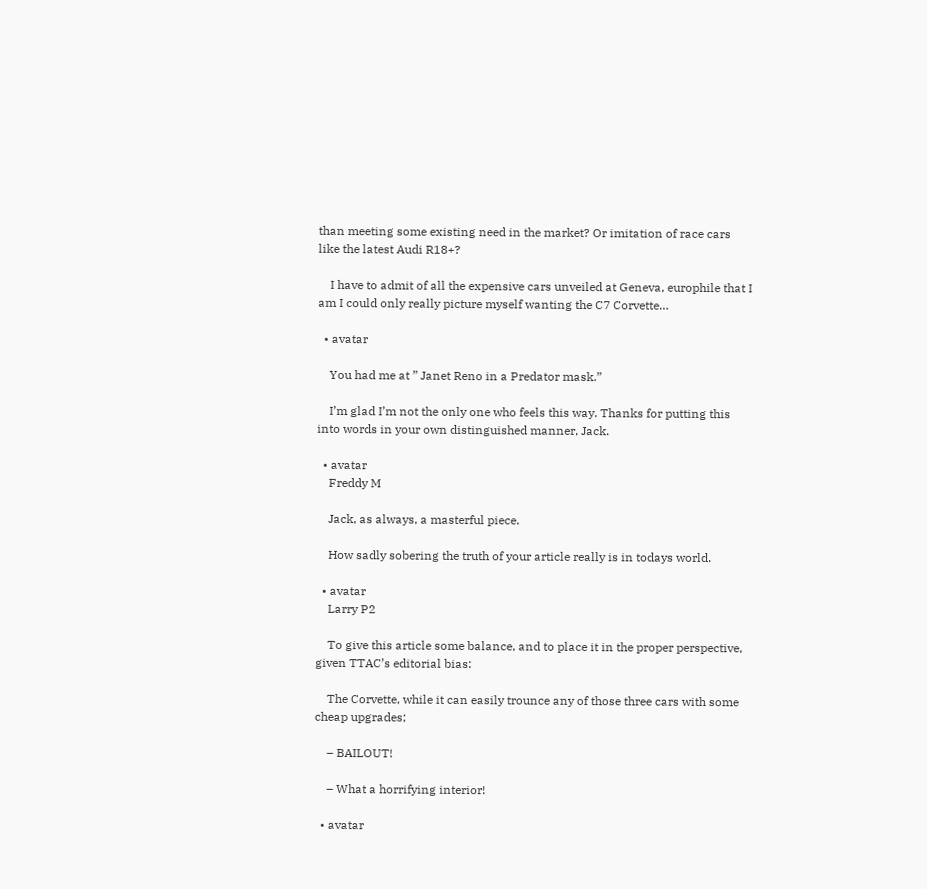than meeting some existing need in the market? Or imitation of race cars like the latest Audi R18+?

    I have to admit of all the expensive cars unveiled at Geneva, europhile that I am I could only really picture myself wanting the C7 Corvette…

  • avatar

    You had me at ” Janet Reno in a Predator mask.”

    I’m glad I’m not the only one who feels this way. Thanks for putting this into words in your own distinguished manner, Jack.

  • avatar
    Freddy M

    Jack, as always, a masterful piece.

    How sadly sobering the truth of your article really is in todays world.

  • avatar
    Larry P2

    To give this article some balance, and to place it in the proper perspective, given TTAC’s editorial bias:

    The Corvette, while it can easily trounce any of those three cars with some cheap upgrades;

    – BAILOUT!

    – What a horrifying interior!

  • avatar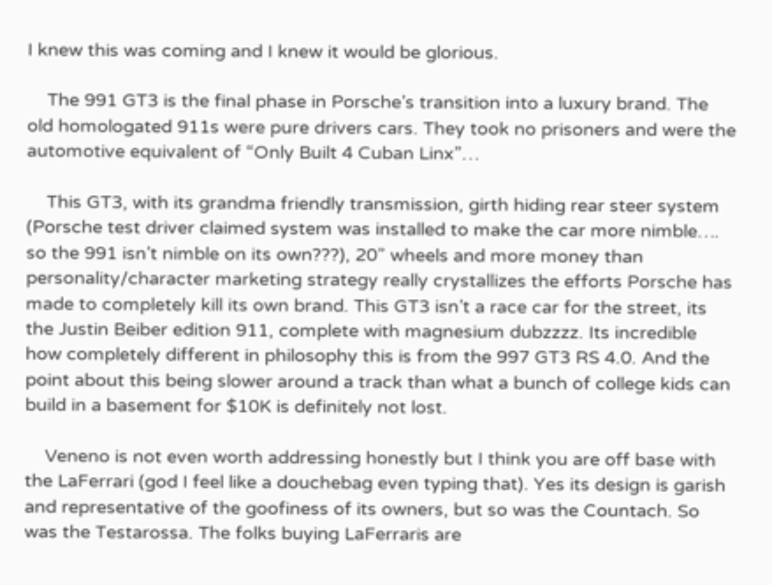I knew this was coming and I knew it would be glorious.

    The 991 GT3 is the final phase in Porsche’s transition into a luxury brand. The old homologated 911s were pure drivers cars. They took no prisoners and were the automotive equivalent of “Only Built 4 Cuban Linx”…

    This GT3, with its grandma friendly transmission, girth hiding rear steer system (Porsche test driver claimed system was installed to make the car more nimble…. so the 991 isn’t nimble on its own???), 20” wheels and more money than personality/character marketing strategy really crystallizes the efforts Porsche has made to completely kill its own brand. This GT3 isn’t a race car for the street, its the Justin Beiber edition 911, complete with magnesium dubzzzz. Its incredible how completely different in philosophy this is from the 997 GT3 RS 4.0. And the point about this being slower around a track than what a bunch of college kids can build in a basement for $10K is definitely not lost.

    Veneno is not even worth addressing honestly but I think you are off base with the LaFerrari (god I feel like a douchebag even typing that). Yes its design is garish and representative of the goofiness of its owners, but so was the Countach. So was the Testarossa. The folks buying LaFerraris are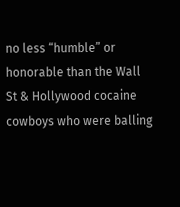no less “humble” or honorable than the Wall St & Hollywood cocaine cowboys who were balling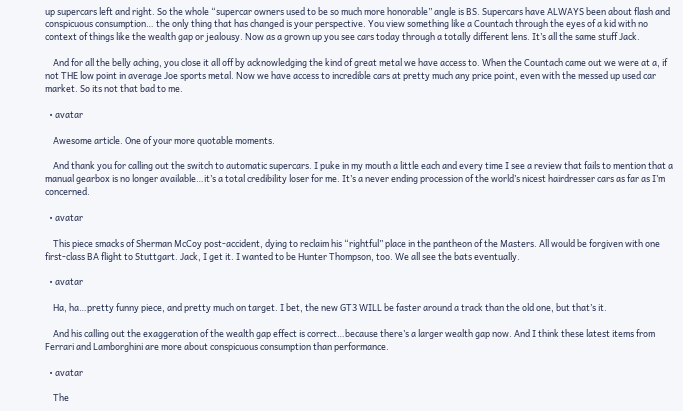up supercars left and right. So the whole “supercar owners used to be so much more honorable” angle is BS. Supercars have ALWAYS been about flash and conspicuous consumption… the only thing that has changed is your perspective. You view something like a Countach through the eyes of a kid with no context of things like the wealth gap or jealousy. Now as a grown up you see cars today through a totally different lens. It’s all the same stuff Jack.

    And for all the belly aching, you close it all off by acknowledging the kind of great metal we have access to. When the Countach came out we were at a, if not THE low point in average Joe sports metal. Now we have access to incredible cars at pretty much any price point, even with the messed up used car market. So its not that bad to me.

  • avatar

    Awesome article. One of your more quotable moments.

    And thank you for calling out the switch to automatic supercars. I puke in my mouth a little each and every time I see a review that fails to mention that a manual gearbox is no longer available…it’s a total credibility loser for me. It’s a never ending procession of the world’s nicest hairdresser cars as far as I’m concerned.

  • avatar

    This piece smacks of Sherman McCoy post-accident, dying to reclaim his “rightful” place in the pantheon of the Masters. All would be forgiven with one first-class BA flight to Stuttgart. Jack, I get it. I wanted to be Hunter Thompson, too. We all see the bats eventually.

  • avatar

    Ha, ha…pretty funny piece, and pretty much on target. I bet, the new GT3 WILL be faster around a track than the old one, but that’s it.

    And his calling out the exaggeration of the wealth gap effect is correct…because there’s a larger wealth gap now. And I think these latest items from Ferrari and Lamborghini are more about conspicuous consumption than performance.

  • avatar

    The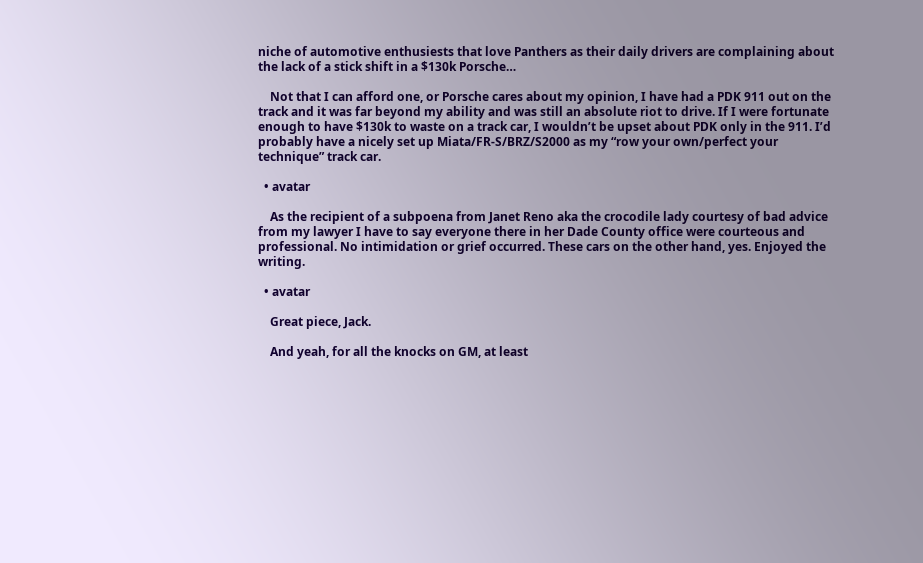niche of automotive enthusiests that love Panthers as their daily drivers are complaining about the lack of a stick shift in a $130k Porsche…

    Not that I can afford one, or Porsche cares about my opinion, I have had a PDK 911 out on the track and it was far beyond my ability and was still an absolute riot to drive. If I were fortunate enough to have $130k to waste on a track car, I wouldn’t be upset about PDK only in the 911. I’d probably have a nicely set up Miata/FR-S/BRZ/S2000 as my “row your own/perfect your technique” track car.

  • avatar

    As the recipient of a subpoena from Janet Reno aka the crocodile lady courtesy of bad advice from my lawyer I have to say everyone there in her Dade County office were courteous and professional. No intimidation or grief occurred. These cars on the other hand, yes. Enjoyed the writing.

  • avatar

    Great piece, Jack.

    And yeah, for all the knocks on GM, at least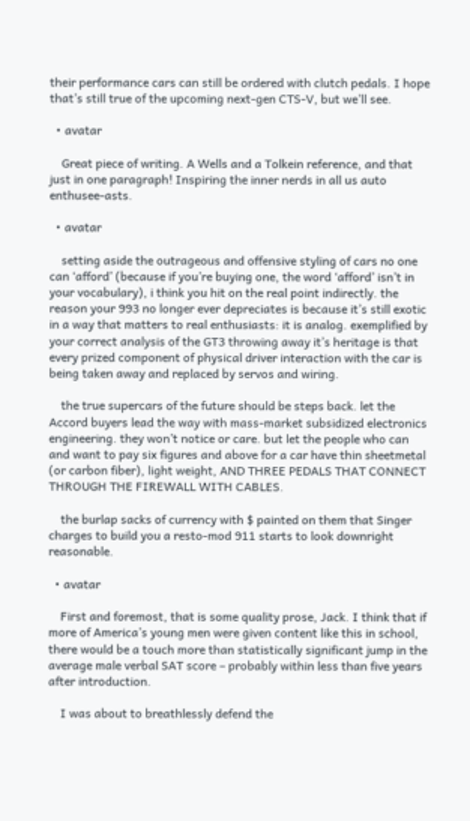their performance cars can still be ordered with clutch pedals. I hope that’s still true of the upcoming next-gen CTS-V, but we’ll see.

  • avatar

    Great piece of writing. A Wells and a Tolkein reference, and that just in one paragraph! Inspiring the inner nerds in all us auto enthusee-asts.

  • avatar

    setting aside the outrageous and offensive styling of cars no one can ‘afford’ (because if you’re buying one, the word ‘afford’ isn’t in your vocabulary), i think you hit on the real point indirectly. the reason your 993 no longer ever depreciates is because it’s still exotic in a way that matters to real enthusiasts: it is analog. exemplified by your correct analysis of the GT3 throwing away it’s heritage is that every prized component of physical driver interaction with the car is being taken away and replaced by servos and wiring.

    the true supercars of the future should be steps back. let the Accord buyers lead the way with mass-market subsidized electronics engineering. they won’t notice or care. but let the people who can and want to pay six figures and above for a car have thin sheetmetal (or carbon fiber), light weight, AND THREE PEDALS THAT CONNECT THROUGH THE FIREWALL WITH CABLES.

    the burlap sacks of currency with $ painted on them that Singer charges to build you a resto-mod 911 starts to look downright reasonable.

  • avatar

    First and foremost, that is some quality prose, Jack. I think that if more of America’s young men were given content like this in school, there would be a touch more than statistically significant jump in the average male verbal SAT score – probably within less than five years after introduction.

    I was about to breathlessly defend the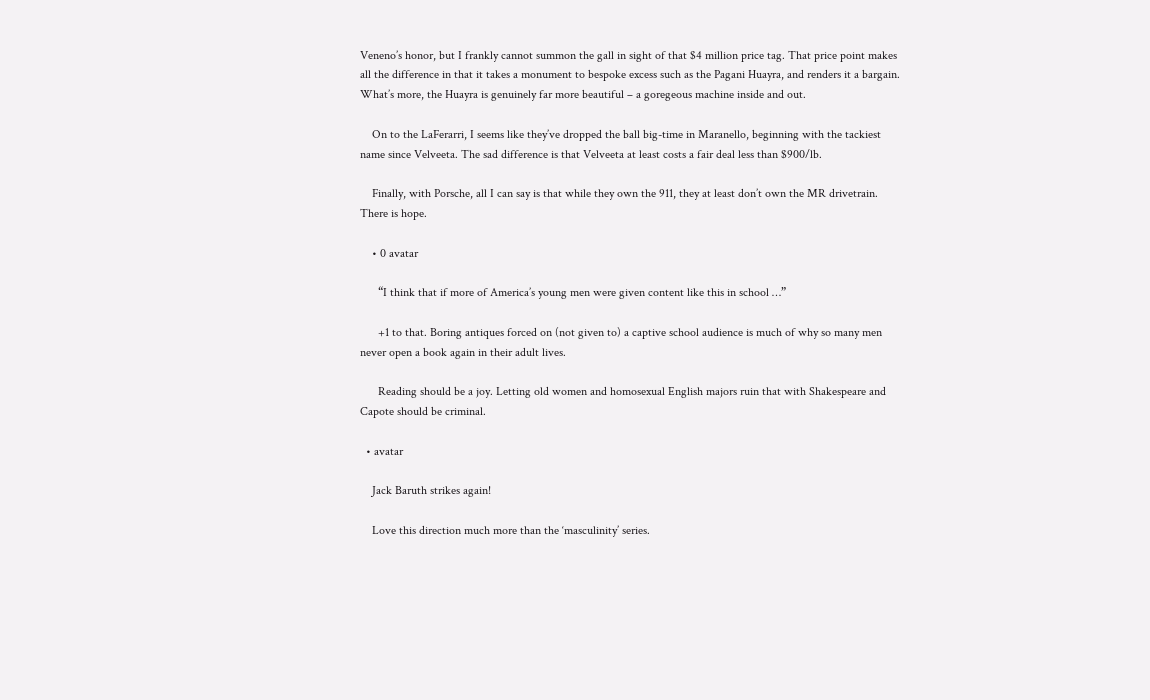Veneno’s honor, but I frankly cannot summon the gall in sight of that $4 million price tag. That price point makes all the difference in that it takes a monument to bespoke excess such as the Pagani Huayra, and renders it a bargain. What’s more, the Huayra is genuinely far more beautiful – a goregeous machine inside and out.

    On to the LaFerarri, I seems like they’ve dropped the ball big-time in Maranello, beginning with the tackiest name since Velveeta. The sad difference is that Velveeta at least costs a fair deal less than $900/lb.

    Finally, with Porsche, all I can say is that while they own the 911, they at least don’t own the MR drivetrain. There is hope.

    • 0 avatar

      “I think that if more of America’s young men were given content like this in school …”

      +1 to that. Boring antiques forced on (not given to) a captive school audience is much of why so many men never open a book again in their adult lives.

      Reading should be a joy. Letting old women and homosexual English majors ruin that with Shakespeare and Capote should be criminal.

  • avatar

    Jack Baruth strikes again!

    Love this direction much more than the ‘masculinity’ series.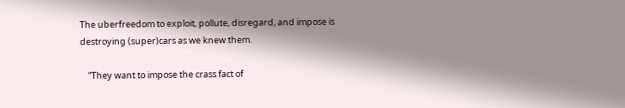The uberfreedom to exploit, pollute, disregard, and impose is destroying (super)cars as we knew them.

    “They want to impose the crass fact of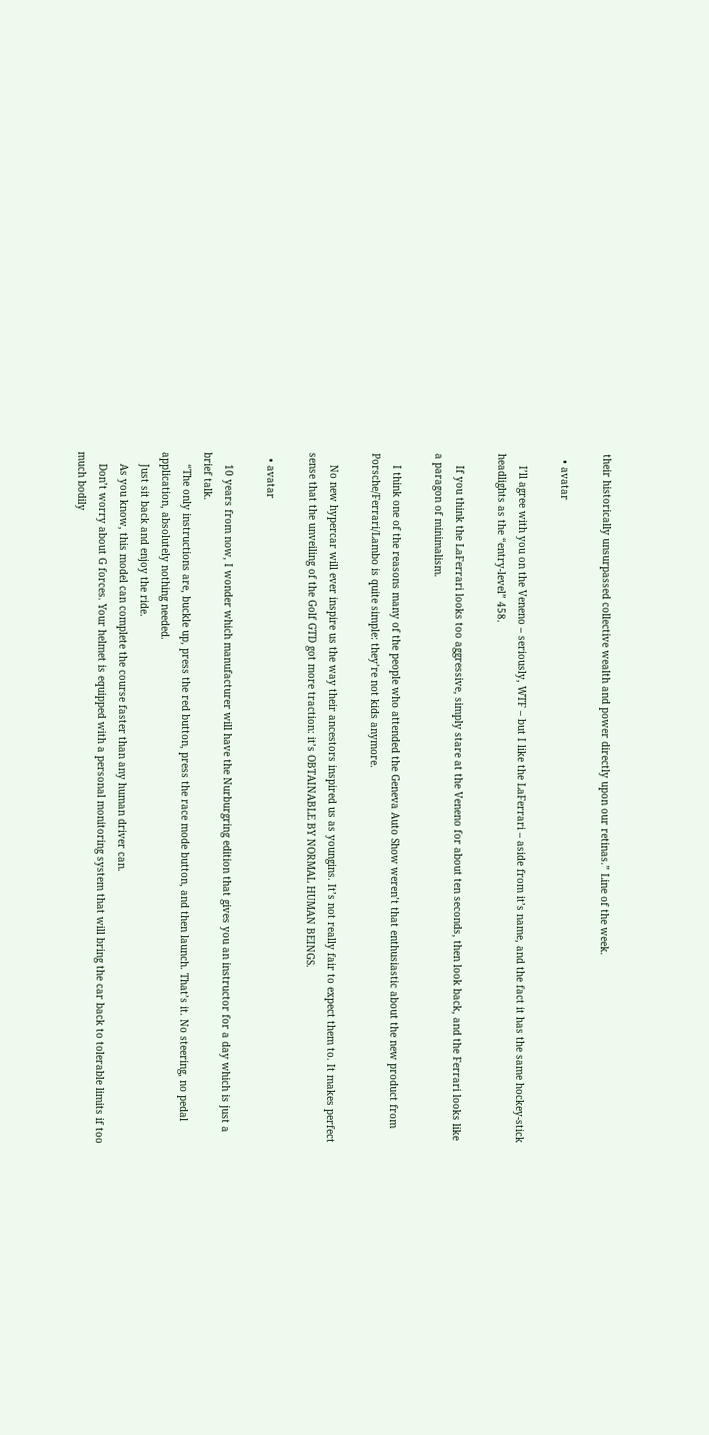their historically unsurpassed collective wealth and power directly upon our retinas.” Line of the week.

  • avatar

    I’ll agree with you on the Veneno – seriously, WTF – but I like the LaFerrari – aside from it’s name, and the fact it has the same hockey-stick headlights as the “entry-level” 458.

    If you think the LaFerrari looks too aggressive, simply stare at the Veneno for about ten seconds, then look back, and the Ferrari looks like a paragon of minimalism.

    I think one of the reasons many of the people who attended the Geneva Auto Show weren’t that enthusiastic about the new product from Porsche/Ferrari/Lambo is quite simple: they’re not kids anymore.

    No new hypercar will ever inspire us the way their ancestors inspired us as youngins. It’s not really fair to expect them to. It makes perfect sense that the unveiling of the Golf GTD got more traction: it’s OBTAINABLE BY NORMAL HUMAN BEINGS.

  • avatar

    10 years from now, I wonder which manufacturer will have the Nurburgring edition that gives you an instructor for a day which is just a brief talk.
    “The only instructions are, buckle up, press the red button, press the race mode button, and then launch. That’s it. No steering, no pedal application, absolutely nothing needed.
    Just sit back and enjoy the ride.
    As you know, this model can complete the course faster than any human driver can.
    Don’t worry about G forces. Your helmet is equipped with a personal monitoring system that will bring the car back to tolerable limits if too much bodily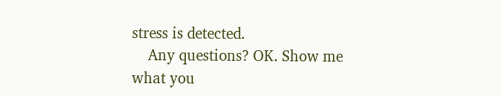stress is detected.
    Any questions? OK. Show me what you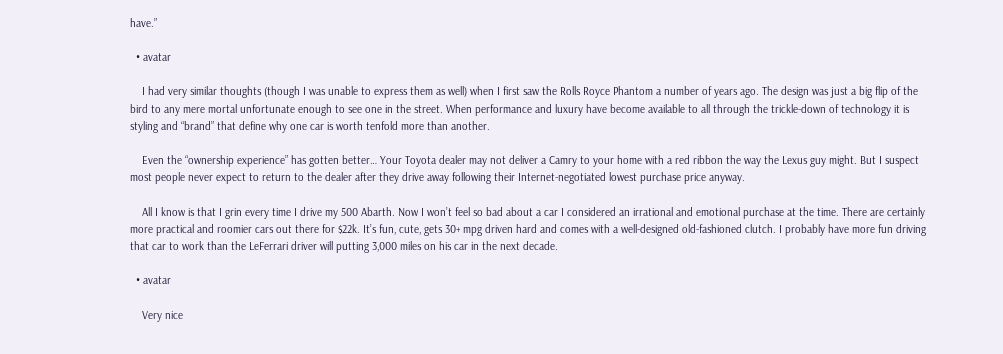have.”

  • avatar

    I had very similar thoughts (though I was unable to express them as well) when I first saw the Rolls Royce Phantom a number of years ago. The design was just a big flip of the bird to any mere mortal unfortunate enough to see one in the street. When performance and luxury have become available to all through the trickle-down of technology it is styling and “brand” that define why one car is worth tenfold more than another.

    Even the “ownership experience” has gotten better… Your Toyota dealer may not deliver a Camry to your home with a red ribbon the way the Lexus guy might. But I suspect most people never expect to return to the dealer after they drive away following their Internet-negotiated lowest purchase price anyway.

    All I know is that I grin every time I drive my 500 Abarth. Now I won’t feel so bad about a car I considered an irrational and emotional purchase at the time. There are certainly more practical and roomier cars out there for $22k. It’s fun, cute, gets 30+ mpg driven hard and comes with a well-designed old-fashioned clutch. I probably have more fun driving that car to work than the LeFerrari driver will putting 3,000 miles on his car in the next decade.

  • avatar

    Very nice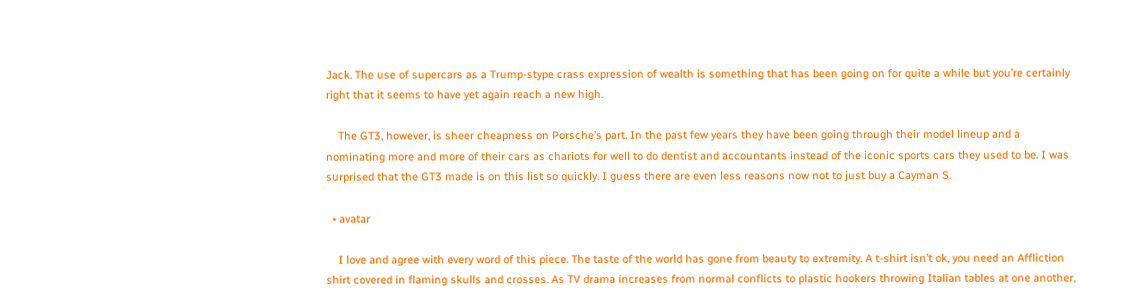Jack. The use of supercars as a Trump-stype crass expression of wealth is something that has been going on for quite a while but you’re certainly right that it seems to have yet again reach a new high.

    The GT3, however, is sheer cheapness on Porsche’s part. In the past few years they have been going through their model lineup and a nominating more and more of their cars as chariots for well to do dentist and accountants instead of the iconic sports cars they used to be. I was surprised that the GT3 made is on this list so quickly. I guess there are even less reasons now not to just buy a Cayman S.

  • avatar

    I love and agree with every word of this piece. The taste of the world has gone from beauty to extremity. A t-shirt isn’t ok, you need an Affliction shirt covered in flaming skulls and crosses. As TV drama increases from normal conflicts to plastic hookers throwing Italian tables at one another,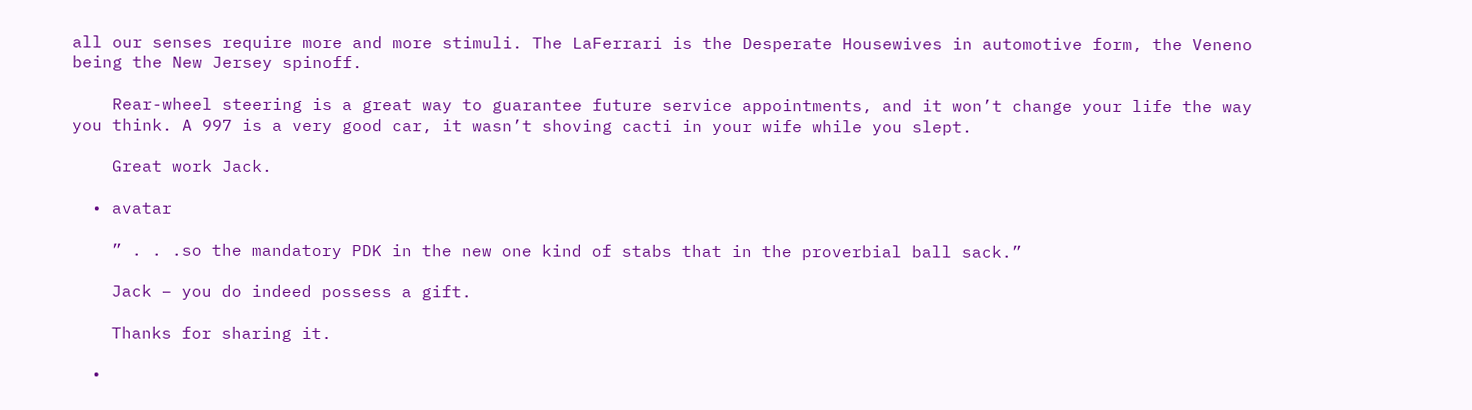all our senses require more and more stimuli. The LaFerrari is the Desperate Housewives in automotive form, the Veneno being the New Jersey spinoff.

    Rear-wheel steering is a great way to guarantee future service appointments, and it won’t change your life the way you think. A 997 is a very good car, it wasn’t shoving cacti in your wife while you slept.

    Great work Jack.

  • avatar

    ” . . .so the mandatory PDK in the new one kind of stabs that in the proverbial ball sack.”

    Jack – you do indeed possess a gift.

    Thanks for sharing it.

  •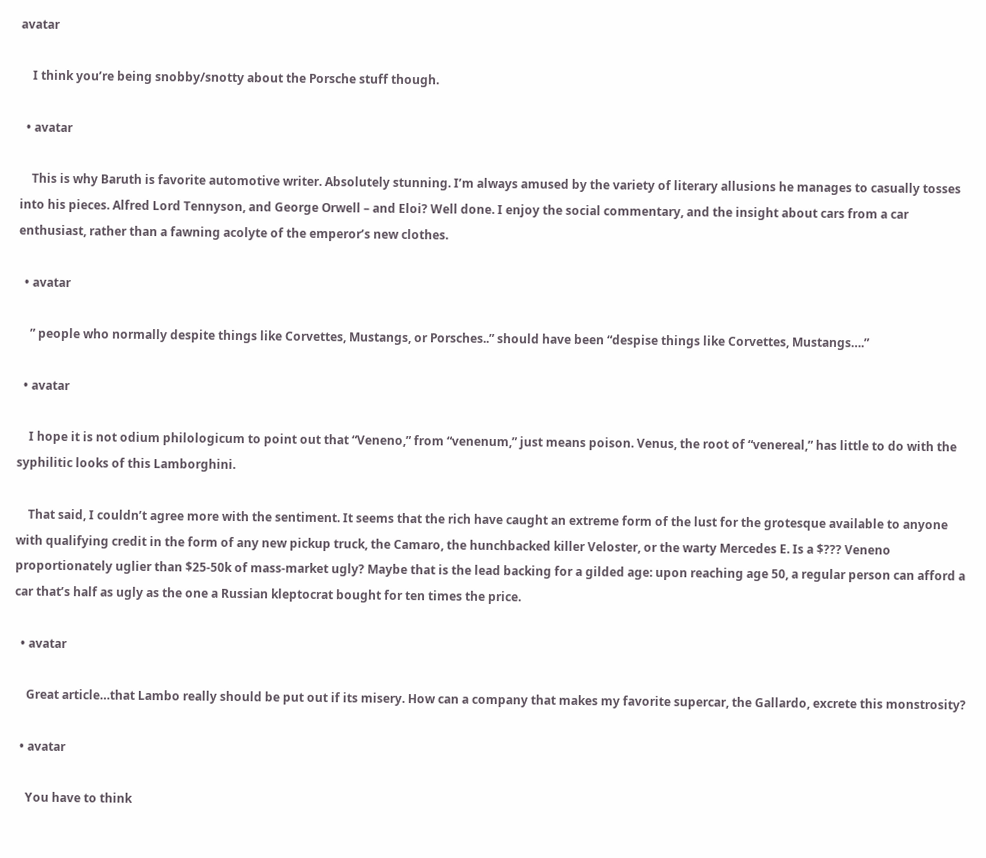avatar

    I think you’re being snobby/snotty about the Porsche stuff though.

  • avatar

    This is why Baruth is favorite automotive writer. Absolutely stunning. I’m always amused by the variety of literary allusions he manages to casually tosses into his pieces. Alfred Lord Tennyson, and George Orwell – and Eloi? Well done. I enjoy the social commentary, and the insight about cars from a car enthusiast, rather than a fawning acolyte of the emperor’s new clothes.

  • avatar

    ” people who normally despite things like Corvettes, Mustangs, or Porsches..” should have been “despise things like Corvettes, Mustangs….”

  • avatar

    I hope it is not odium philologicum to point out that “Veneno,” from “venenum,” just means poison. Venus, the root of “venereal,” has little to do with the syphilitic looks of this Lamborghini.

    That said, I couldn’t agree more with the sentiment. It seems that the rich have caught an extreme form of the lust for the grotesque available to anyone with qualifying credit in the form of any new pickup truck, the Camaro, the hunchbacked killer Veloster, or the warty Mercedes E. Is a $??? Veneno proportionately uglier than $25-50k of mass-market ugly? Maybe that is the lead backing for a gilded age: upon reaching age 50, a regular person can afford a car that’s half as ugly as the one a Russian kleptocrat bought for ten times the price.

  • avatar

    Great article…that Lambo really should be put out if its misery. How can a company that makes my favorite supercar, the Gallardo, excrete this monstrosity?

  • avatar

    You have to think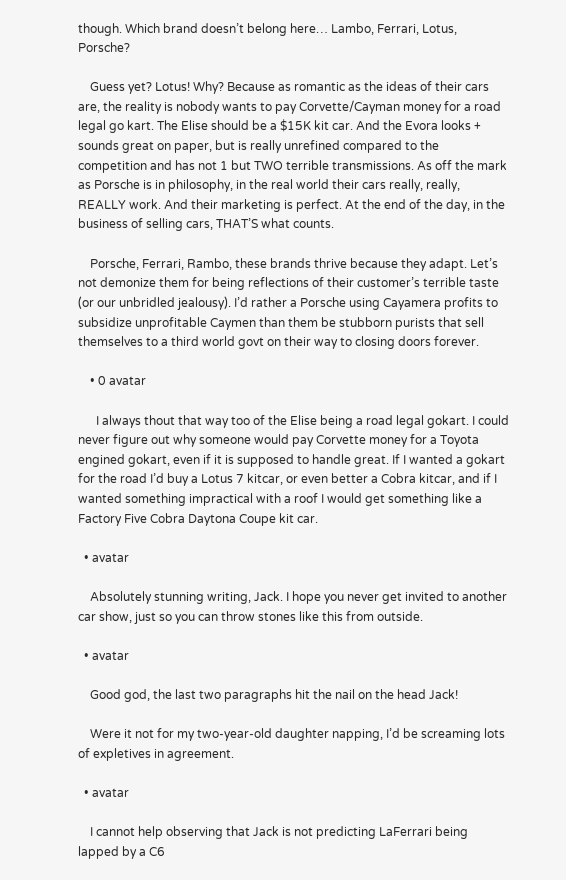though. Which brand doesn’t belong here… Lambo, Ferrari, Lotus, Porsche?

    Guess yet? Lotus! Why? Because as romantic as the ideas of their cars are, the reality is nobody wants to pay Corvette/Cayman money for a road legal go kart. The Elise should be a $15K kit car. And the Evora looks + sounds great on paper, but is really unrefined compared to the competition and has not 1 but TWO terrible transmissions. As off the mark as Porsche is in philosophy, in the real world their cars really, really, REALLY work. And their marketing is perfect. At the end of the day, in the business of selling cars, THAT’S what counts.

    Porsche, Ferrari, Rambo, these brands thrive because they adapt. Let’s not demonize them for being reflections of their customer’s terrible taste (or our unbridled jealousy). I’d rather a Porsche using Cayamera profits to subsidize unprofitable Caymen than them be stubborn purists that sell themselves to a third world govt on their way to closing doors forever.

    • 0 avatar

      I always thout that way too of the Elise being a road legal gokart. I could never figure out why someone would pay Corvette money for a Toyota engined gokart, even if it is supposed to handle great. If I wanted a gokart for the road I’d buy a Lotus 7 kitcar, or even better a Cobra kitcar, and if I wanted something impractical with a roof I would get something like a Factory Five Cobra Daytona Coupe kit car.

  • avatar

    Absolutely stunning writing, Jack. I hope you never get invited to another car show, just so you can throw stones like this from outside.

  • avatar

    Good god, the last two paragraphs hit the nail on the head Jack!

    Were it not for my two-year-old daughter napping, I’d be screaming lots of expletives in agreement.

  • avatar

    I cannot help observing that Jack is not predicting LaFerrari being lapped by a C6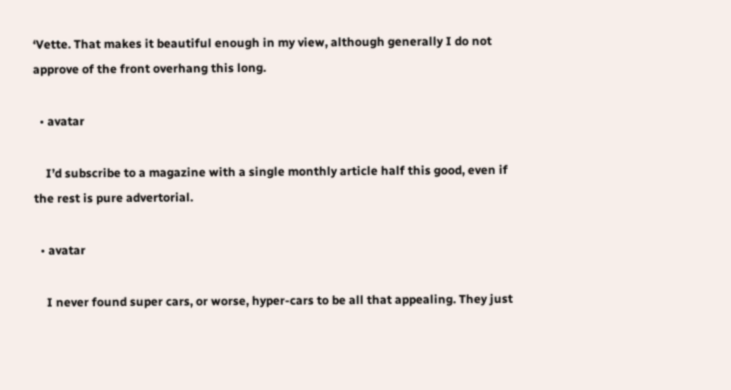‘Vette. That makes it beautiful enough in my view, although generally I do not approve of the front overhang this long.

  • avatar

    I’d subscribe to a magazine with a single monthly article half this good, even if the rest is pure advertorial.

  • avatar

    I never found super cars, or worse, hyper-cars to be all that appealing. They just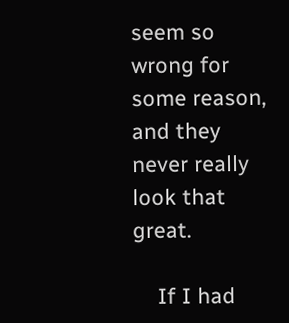seem so wrong for some reason, and they never really look that great.

    If I had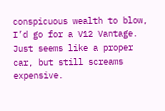conspicuous wealth to blow, I’d go for a V12 Vantage. Just seems like a proper car, but still screams expensive.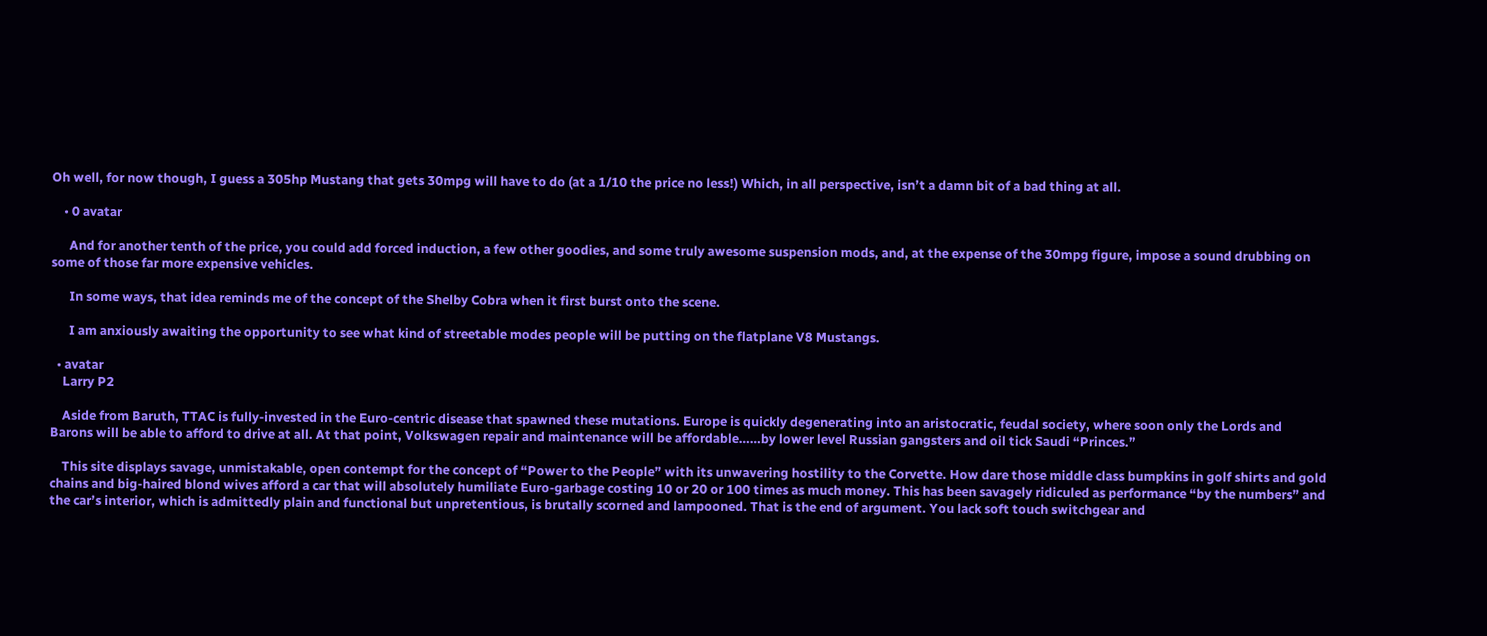Oh well, for now though, I guess a 305hp Mustang that gets 30mpg will have to do (at a 1/10 the price no less!) Which, in all perspective, isn’t a damn bit of a bad thing at all.

    • 0 avatar

      And for another tenth of the price, you could add forced induction, a few other goodies, and some truly awesome suspension mods, and, at the expense of the 30mpg figure, impose a sound drubbing on some of those far more expensive vehicles.

      In some ways, that idea reminds me of the concept of the Shelby Cobra when it first burst onto the scene.

      I am anxiously awaiting the opportunity to see what kind of streetable modes people will be putting on the flatplane V8 Mustangs.

  • avatar
    Larry P2

    Aside from Baruth, TTAC is fully-invested in the Euro-centric disease that spawned these mutations. Europe is quickly degenerating into an aristocratic, feudal society, where soon only the Lords and Barons will be able to afford to drive at all. At that point, Volkswagen repair and maintenance will be affordable……by lower level Russian gangsters and oil tick Saudi “Princes.”

    This site displays savage, unmistakable, open contempt for the concept of “Power to the People” with its unwavering hostility to the Corvette. How dare those middle class bumpkins in golf shirts and gold chains and big-haired blond wives afford a car that will absolutely humiliate Euro-garbage costing 10 or 20 or 100 times as much money. This has been savagely ridiculed as performance “by the numbers” and the car’s interior, which is admittedly plain and functional but unpretentious, is brutally scorned and lampooned. That is the end of argument. You lack soft touch switchgear and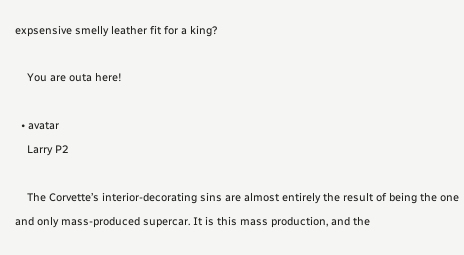expsensive smelly leather fit for a king?

    You are outa here!

  • avatar
    Larry P2

    The Corvette’s interior-decorating sins are almost entirely the result of being the one and only mass-produced supercar. It is this mass production, and the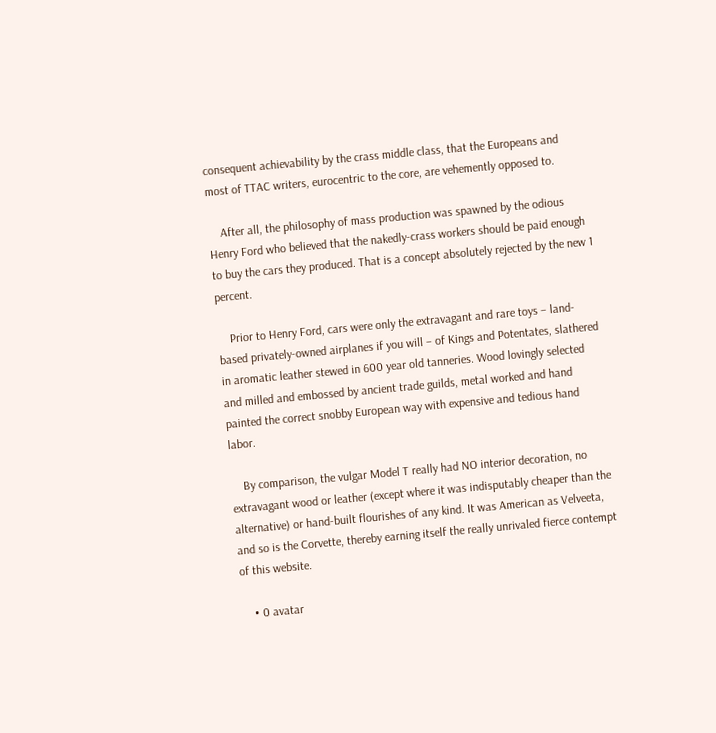consequent achievability by the crass middle class, that the Europeans and most of TTAC writers, eurocentric to the core, are vehemently opposed to.

    After all, the philosophy of mass production was spawned by the odious Henry Ford who believed that the nakedly-crass workers should be paid enough to buy the cars they produced. That is a concept absolutely rejected by the new 1 percent.

    Prior to Henry Ford, cars were only the extravagant and rare toys – land-based privately-owned airplanes if you will – of Kings and Potentates, slathered in aromatic leather stewed in 600 year old tanneries. Wood lovingly selected and milled and embossed by ancient trade guilds, metal worked and hand painted the correct snobby European way with expensive and tedious hand labor.

    By comparison, the vulgar Model T really had NO interior decoration, no extravagant wood or leather (except where it was indisputably cheaper than the alternative) or hand-built flourishes of any kind. It was American as Velveeta, and so is the Corvette, thereby earning itself the really unrivaled fierce contempt of this website.

    • 0 avatar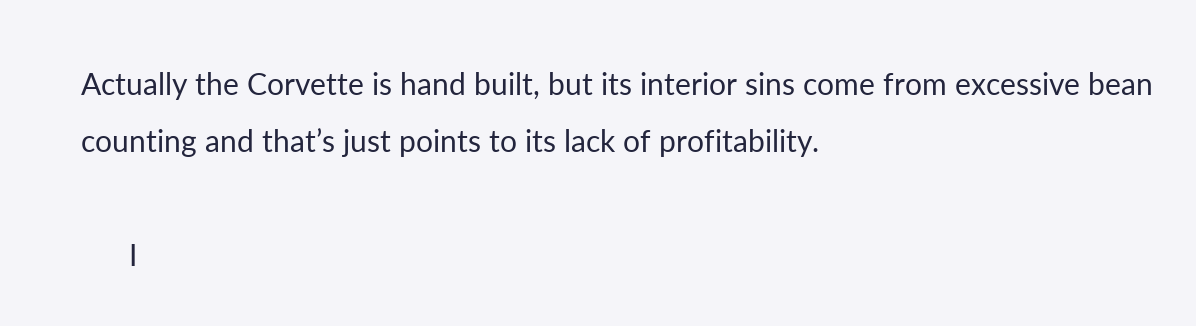Actually the Corvette is hand built, but its interior sins come from excessive bean counting and that’s just points to its lack of profitability.

      I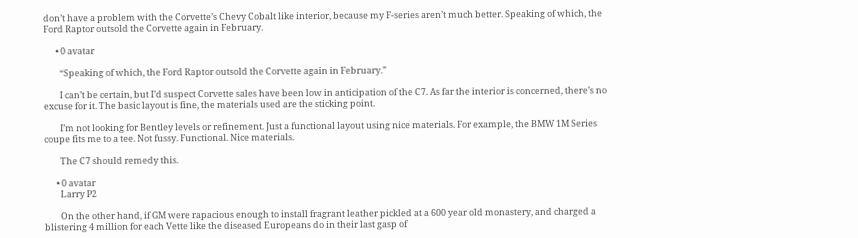don’t have a problem with the Corvette’s Chevy Cobalt like interior, because my F-series aren’t much better. Speaking of which, the Ford Raptor outsold the Corvette again in February.

      • 0 avatar

        “Speaking of which, the Ford Raptor outsold the Corvette again in February.”

        I can’t be certain, but I’d suspect Corvette sales have been low in anticipation of the C7. As far the interior is concerned, there’s no excuse for it. The basic layout is fine, the materials used are the sticking point.

        I’m not looking for Bentley levels or refinement. Just a functional layout using nice materials. For example, the BMW 1M Series coupe fits me to a tee. Not fussy. Functional. Nice materials.

        The C7 should remedy this.

      • 0 avatar
        Larry P2

        On the other hand, if GM were rapacious enough to install fragrant leather pickled at a 600 year old monastery, and charged a blistering 4 million for each Vette like the diseased Europeans do in their last gasp of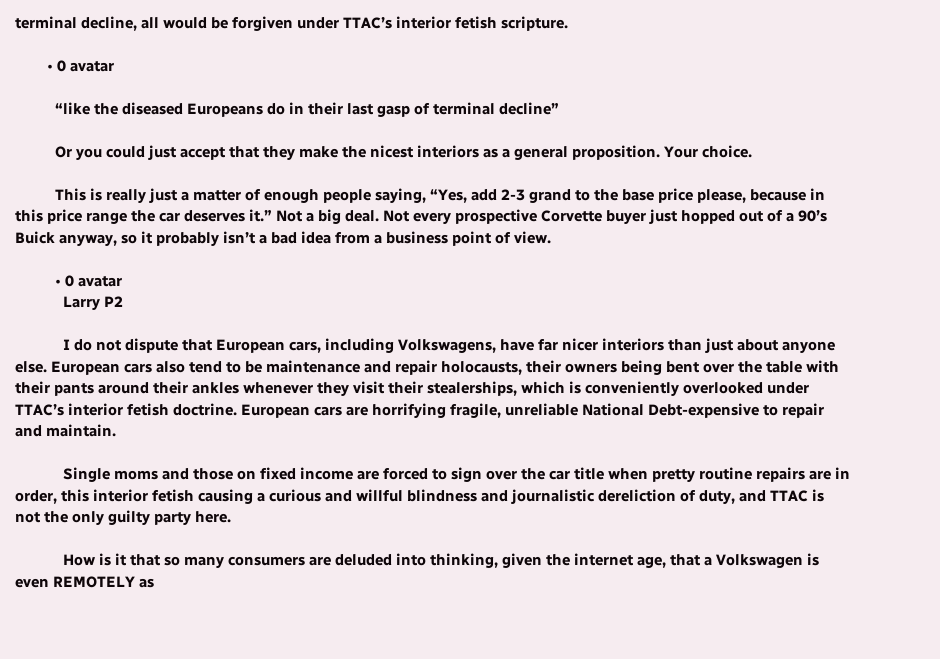terminal decline, all would be forgiven under TTAC’s interior fetish scripture.

        • 0 avatar

          “like the diseased Europeans do in their last gasp of terminal decline”

          Or you could just accept that they make the nicest interiors as a general proposition. Your choice.

          This is really just a matter of enough people saying, “Yes, add 2-3 grand to the base price please, because in this price range the car deserves it.” Not a big deal. Not every prospective Corvette buyer just hopped out of a 90’s Buick anyway, so it probably isn’t a bad idea from a business point of view.

          • 0 avatar
            Larry P2

            I do not dispute that European cars, including Volkswagens, have far nicer interiors than just about anyone else. European cars also tend to be maintenance and repair holocausts, their owners being bent over the table with their pants around their ankles whenever they visit their stealerships, which is conveniently overlooked under TTAC’s interior fetish doctrine. European cars are horrifying fragile, unreliable National Debt-expensive to repair and maintain.

            Single moms and those on fixed income are forced to sign over the car title when pretty routine repairs are in order, this interior fetish causing a curious and willful blindness and journalistic dereliction of duty, and TTAC is not the only guilty party here.

            How is it that so many consumers are deluded into thinking, given the internet age, that a Volkswagen is even REMOTELY as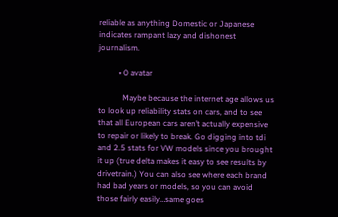reliable as anything Domestic or Japanese indicates rampant lazy and dishonest journalism.

          • 0 avatar

            Maybe because the internet age allows us to look up reliability stats on cars, and to see that all European cars aren’t actually expensive to repair or likely to break. Go digging into tdi and 2.5 stats for VW models since you brought it up (true delta makes it easy to see results by drivetrain.) You can also see where each brand had bad years or models, so you can avoid those fairly easily…same goes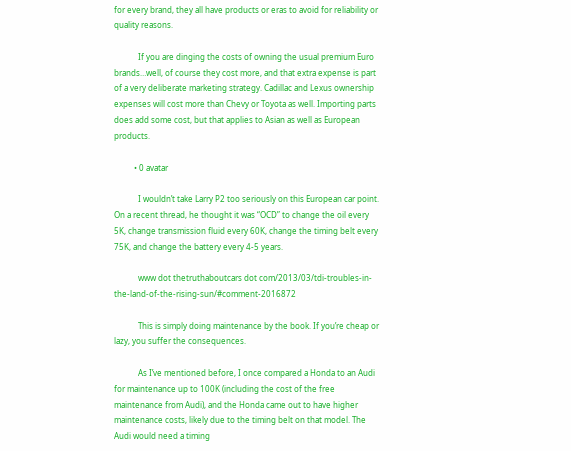for every brand, they all have products or eras to avoid for reliability or quality reasons.

            If you are dinging the costs of owning the usual premium Euro brands…well, of course they cost more, and that extra expense is part of a very deliberate marketing strategy. Cadillac and Lexus ownership expenses will cost more than Chevy or Toyota as well. Importing parts does add some cost, but that applies to Asian as well as European products.

          • 0 avatar

            I wouldn’t take Larry P2 too seriously on this European car point. On a recent thread, he thought it was “OCD” to change the oil every 5K, change transmission fluid every 60K, change the timing belt every 75K, and change the battery every 4-5 years.

            www dot thetruthaboutcars dot com/2013/03/tdi-troubles-in-the-land-of-the-rising-sun/#comment-2016872

            This is simply doing maintenance by the book. If you’re cheap or lazy, you suffer the consequences.

            As I’ve mentioned before, I once compared a Honda to an Audi for maintenance up to 100K (including the cost of the free maintenance from Audi), and the Honda came out to have higher maintenance costs, likely due to the timing belt on that model. The Audi would need a timing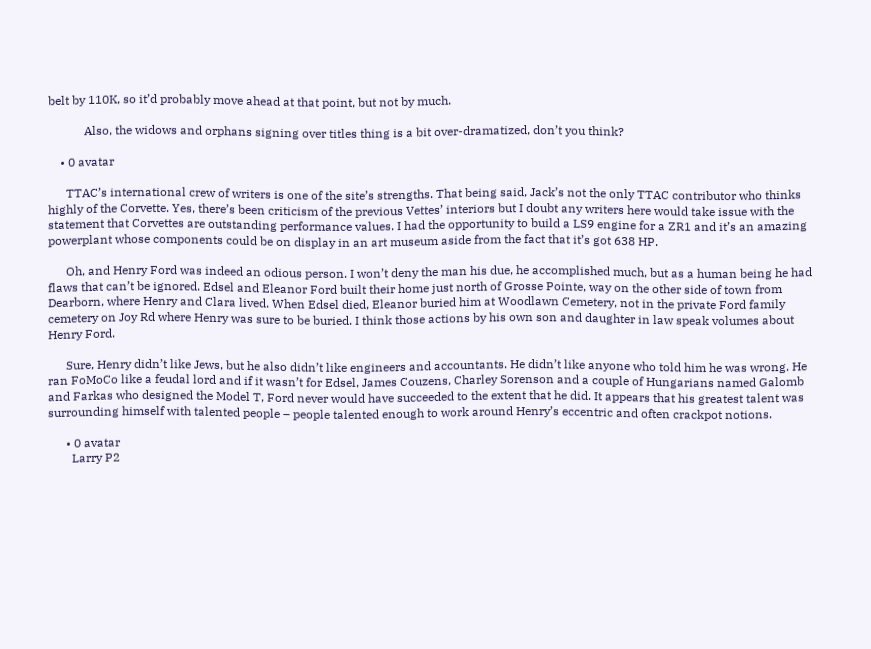belt by 110K, so it’d probably move ahead at that point, but not by much.

            Also, the widows and orphans signing over titles thing is a bit over-dramatized, don’t you think?

    • 0 avatar

      TTAC’s international crew of writers is one of the site’s strengths. That being said, Jack’s not the only TTAC contributor who thinks highly of the Corvette. Yes, there’s been criticism of the previous Vettes’ interiors but I doubt any writers here would take issue with the statement that Corvettes are outstanding performance values. I had the opportunity to build a LS9 engine for a ZR1 and it’s an amazing powerplant whose components could be on display in an art museum aside from the fact that it’s got 638 HP.

      Oh, and Henry Ford was indeed an odious person. I won’t deny the man his due, he accomplished much, but as a human being he had flaws that can’t be ignored. Edsel and Eleanor Ford built their home just north of Grosse Pointe, way on the other side of town from Dearborn, where Henry and Clara lived. When Edsel died, Eleanor buried him at Woodlawn Cemetery, not in the private Ford family cemetery on Joy Rd where Henry was sure to be buried. I think those actions by his own son and daughter in law speak volumes about Henry Ford.

      Sure, Henry didn’t like Jews, but he also didn’t like engineers and accountants. He didn’t like anyone who told him he was wrong. He ran FoMoCo like a feudal lord and if it wasn’t for Edsel, James Couzens, Charley Sorenson and a couple of Hungarians named Galomb and Farkas who designed the Model T, Ford never would have succeeded to the extent that he did. It appears that his greatest talent was surrounding himself with talented people – people talented enough to work around Henry’s eccentric and often crackpot notions.

      • 0 avatar
        Larry P2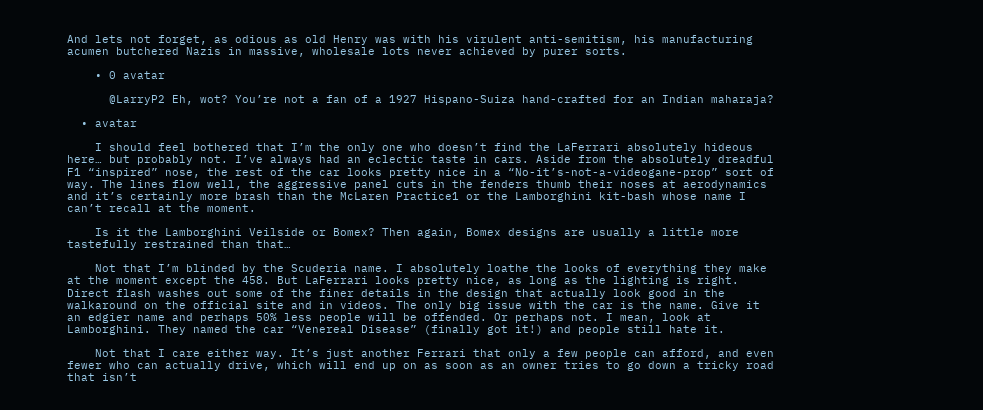And lets not forget, as odious as old Henry was with his virulent anti-semitism, his manufacturing acumen butchered Nazis in massive, wholesale lots never achieved by purer sorts.

    • 0 avatar

      @LarryP2 Eh, wot? You’re not a fan of a 1927 Hispano-Suiza hand-crafted for an Indian maharaja?

  • avatar

    I should feel bothered that I’m the only one who doesn’t find the LaFerrari absolutely hideous here… but probably not. I’ve always had an eclectic taste in cars. Aside from the absolutely dreadful F1 “inspired” nose, the rest of the car looks pretty nice in a “No-it’s-not-a-videogane-prop” sort of way. The lines flow well, the aggressive panel cuts in the fenders thumb their noses at aerodynamics and it’s certainly more brash than the McLaren Practice1 or the Lamborghini kit-bash whose name I can’t recall at the moment.

    Is it the Lamborghini Veilside or Bomex? Then again, Bomex designs are usually a little more tastefully restrained than that…

    Not that I’m blinded by the Scuderia name. I absolutely loathe the looks of everything they make at the moment except the 458. But LaFerrari looks pretty nice, as long as the lighting is right. Direct flash washes out some of the finer details in the design that actually look good in the walkaround on the official site and in videos. The only big issue with the car is the name. Give it an edgier name and perhaps 50% less people will be offended. Or perhaps not. I mean, look at Lamborghini. They named the car “Venereal Disease” (finally got it!) and people still hate it.

    Not that I care either way. It’s just another Ferrari that only a few people can afford, and even fewer who can actually drive, which will end up on as soon as an owner tries to go down a tricky road that isn’t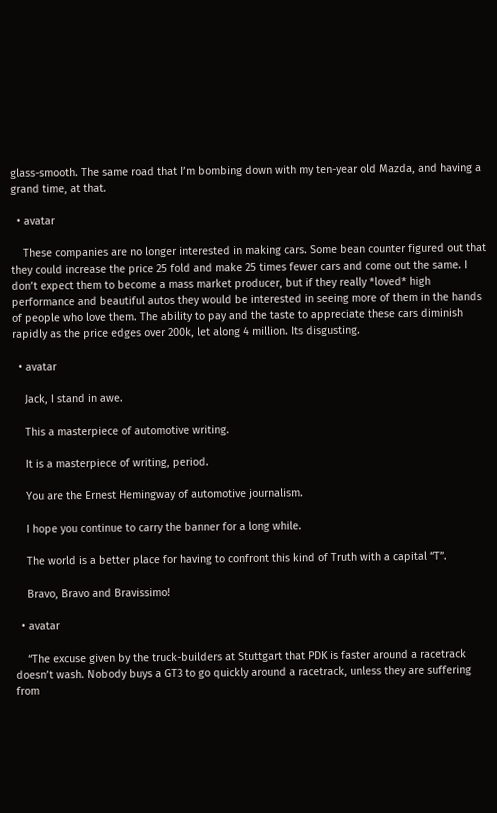glass-smooth. The same road that I’m bombing down with my ten-year old Mazda, and having a grand time, at that.

  • avatar

    These companies are no longer interested in making cars. Some bean counter figured out that they could increase the price 25 fold and make 25 times fewer cars and come out the same. I don’t expect them to become a mass market producer, but if they really *loved* high performance and beautiful autos they would be interested in seeing more of them in the hands of people who love them. The ability to pay and the taste to appreciate these cars diminish rapidly as the price edges over 200k, let along 4 million. Its disgusting.

  • avatar

    Jack, I stand in awe.

    This a masterpiece of automotive writing.

    It is a masterpiece of writing, period.

    You are the Ernest Hemingway of automotive journalism.

    I hope you continue to carry the banner for a long while.

    The world is a better place for having to confront this kind of Truth with a capital “T”.

    Bravo, Bravo and Bravissimo!

  • avatar

    “The excuse given by the truck-builders at Stuttgart that PDK is faster around a racetrack doesn’t wash. Nobody buys a GT3 to go quickly around a racetrack, unless they are suffering from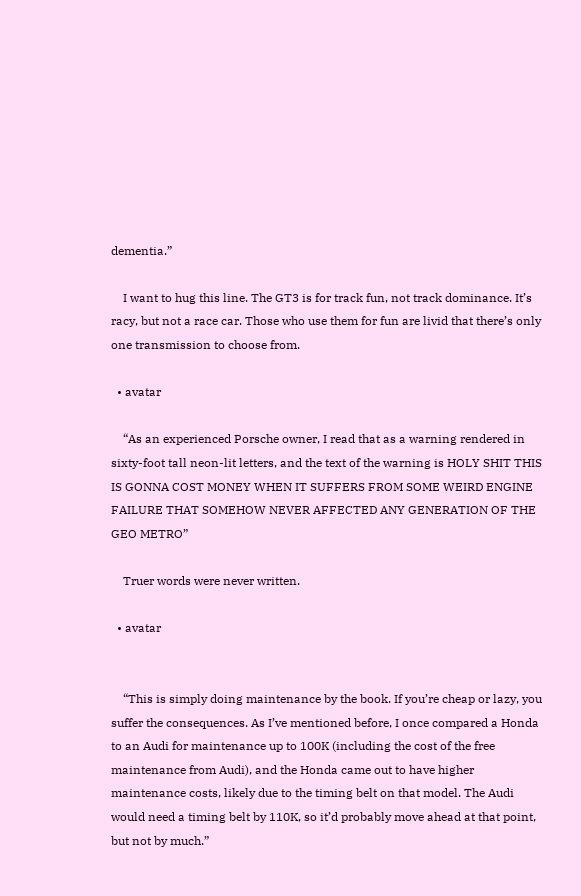dementia.”

    I want to hug this line. The GT3 is for track fun, not track dominance. It’s racy, but not a race car. Those who use them for fun are livid that there’s only one transmission to choose from.

  • avatar

    “As an experienced Porsche owner, I read that as a warning rendered in sixty-foot tall neon-lit letters, and the text of the warning is HOLY SHIT THIS IS GONNA COST MONEY WHEN IT SUFFERS FROM SOME WEIRD ENGINE FAILURE THAT SOMEHOW NEVER AFFECTED ANY GENERATION OF THE GEO METRO”

    Truer words were never written.

  • avatar


    “This is simply doing maintenance by the book. If you’re cheap or lazy, you suffer the consequences. As I’ve mentioned before, I once compared a Honda to an Audi for maintenance up to 100K (including the cost of the free maintenance from Audi), and the Honda came out to have higher maintenance costs, likely due to the timing belt on that model. The Audi would need a timing belt by 110K, so it’d probably move ahead at that point, but not by much.”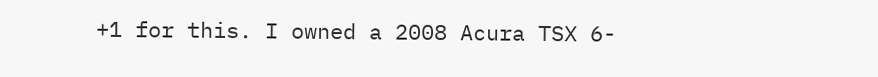+1 for this. I owned a 2008 Acura TSX 6-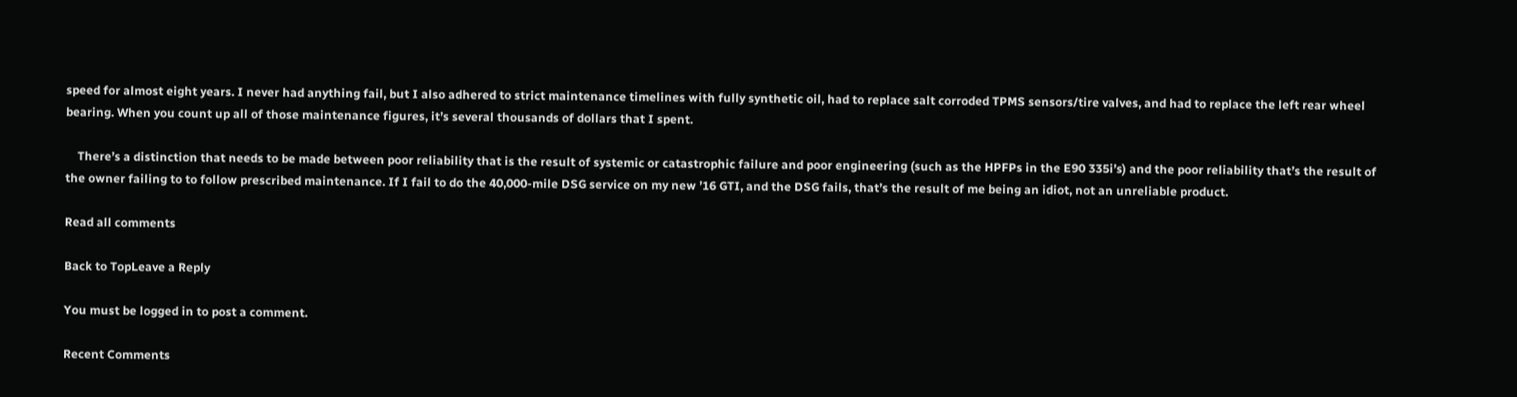speed for almost eight years. I never had anything fail, but I also adhered to strict maintenance timelines with fully synthetic oil, had to replace salt corroded TPMS sensors/tire valves, and had to replace the left rear wheel bearing. When you count up all of those maintenance figures, it’s several thousands of dollars that I spent.

    There’s a distinction that needs to be made between poor reliability that is the result of systemic or catastrophic failure and poor engineering (such as the HPFPs in the E90 335i’s) and the poor reliability that’s the result of the owner failing to to follow prescribed maintenance. If I fail to do the 40,000-mile DSG service on my new ’16 GTI, and the DSG fails, that’s the result of me being an idiot, not an unreliable product.

Read all comments

Back to TopLeave a Reply

You must be logged in to post a comment.

Recent Comments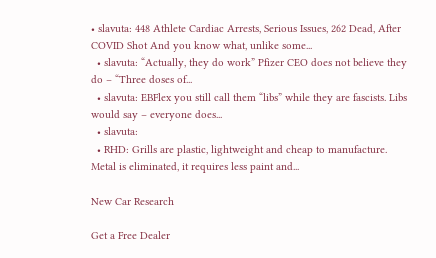• slavuta: 448 Athlete Cardiac Arrests, Serious Issues, 262 Dead, After COVID Shot And you know what, unlike some...
  • slavuta: “Actually, they do work” Pfizer CEO does not believe they do – “Three doses of...
  • slavuta: EBFlex you still call them “libs” while they are fascists. Libs would say – everyone does...
  • slavuta:
  • RHD: Grills are plastic, lightweight and cheap to manufacture. Metal is eliminated, it requires less paint and...

New Car Research

Get a Free Dealer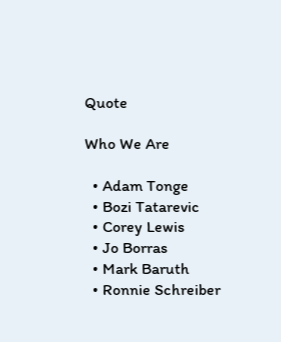Quote

Who We Are

  • Adam Tonge
  • Bozi Tatarevic
  • Corey Lewis
  • Jo Borras
  • Mark Baruth
  • Ronnie Schreiber